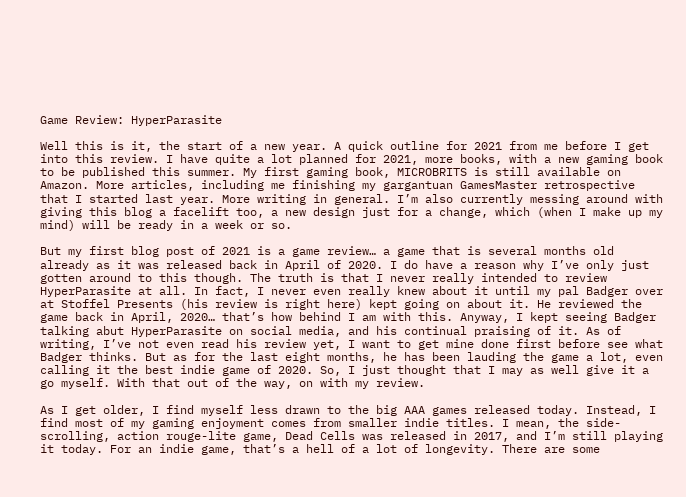Game Review: HyperParasite

Well this is it, the start of a new year. A quick outline for 2021 from me before I get into this review. I have quite a lot planned for 2021, more books, with a new gaming book to be published this summer. My first gaming book, MICROBRITS is still available on Amazon. More articles, including me finishing my gargantuan GamesMaster retrospective that I started last year. More writing in general. I’m also currently messing around with giving this blog a facelift too, a new design just for a change, which (when I make up my mind) will be ready in a week or so.

But my first blog post of 2021 is a game review… a game that is several months old already as it was released back in April of 2020. I do have a reason why I’ve only just gotten around to this though. The truth is that I never really intended to review HyperParasite at all. In fact, I never even really knew about it until my pal Badger over at Stoffel Presents (his review is right here) kept going on about it. He reviewed the game back in April, 2020… that’s how behind I am with this. Anyway, I kept seeing Badger talking abut HyperParasite on social media, and his continual praising of it. As of writing, I’ve not even read his review yet, I want to get mine done first before see what Badger thinks. But as for the last eight months, he has been lauding the game a lot, even calling it the best indie game of 2020. So, I just thought that I may as well give it a go myself. With that out of the way, on with my review.

As I get older, I find myself less drawn to the big AAA games released today. Instead, I find most of my gaming enjoyment comes from smaller indie titles. I mean, the side-scrolling, action rouge-lite game, Dead Cells was released in 2017, and I’m still playing it today. For an indie game, that’s a hell of a lot of longevity. There are some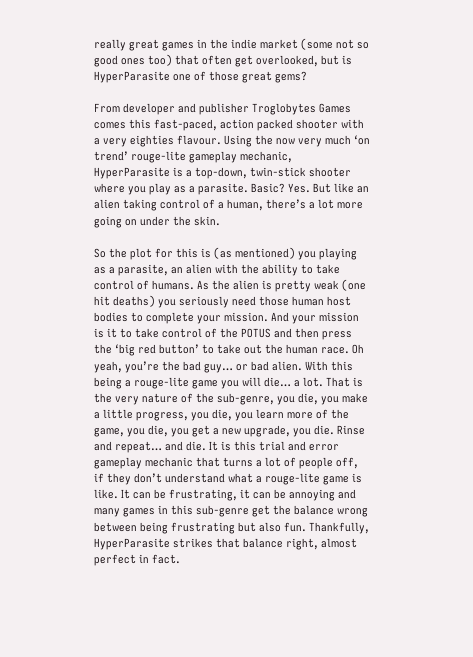really great games in the indie market (some not so good ones too) that often get overlooked, but is HyperParasite one of those great gems?

From developer and publisher Troglobytes Games comes this fast-paced, action packed shooter with a very eighties flavour. Using the now very much ‘on trend’ rouge-lite gameplay mechanic, HyperParasite is a top-down, twin-stick shooter where you play as a parasite. Basic? Yes. But like an alien taking control of a human, there’s a lot more going on under the skin.

So the plot for this is (as mentioned) you playing as a parasite, an alien with the ability to take control of humans. As the alien is pretty weak (one hit deaths) you seriously need those human host bodies to complete your mission. And your mission is it to take control of the POTUS and then press the ‘big red button’ to take out the human race. Oh yeah, you’re the bad guy… or bad alien. With this being a rouge-lite game you will die… a lot. That is the very nature of the sub-genre, you die, you make a little progress, you die, you learn more of the game, you die, you get a new upgrade, you die. Rinse and repeat… and die. It is this trial and error gameplay mechanic that turns a lot of people off, if they don’t understand what a rouge-lite game is like. It can be frustrating, it can be annoying and many games in this sub-genre get the balance wrong between being frustrating but also fun. Thankfully, HyperParasite strikes that balance right, almost perfect in fact.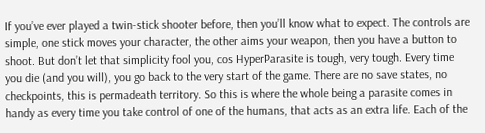If you’ve ever played a twin-stick shooter before, then you’ll know what to expect. The controls are simple, one stick moves your character, the other aims your weapon, then you have a button to shoot. But don’t let that simplicity fool you, cos HyperParasite is tough, very tough. Every time you die (and you will), you go back to the very start of the game. There are no save states, no checkpoints, this is permadeath territory. So this is where the whole being a parasite comes in handy as every time you take control of one of the humans, that acts as an extra life. Each of the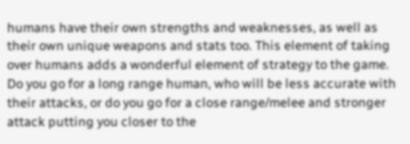humans have their own strengths and weaknesses, as well as their own unique weapons and stats too. This element of taking over humans adds a wonderful element of strategy to the game. Do you go for a long range human, who will be less accurate with their attacks, or do you go for a close range/melee and stronger attack putting you closer to the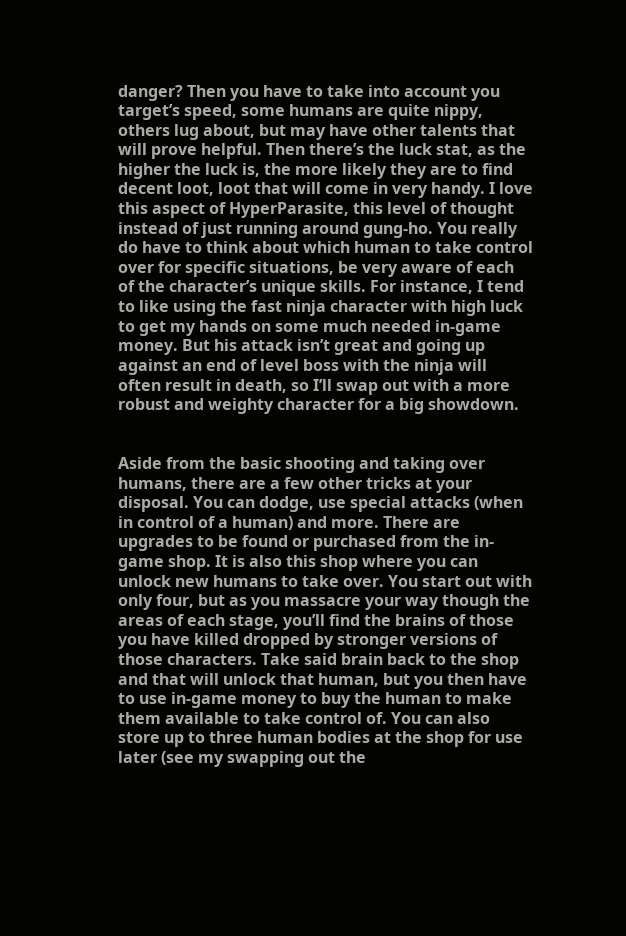danger? Then you have to take into account you target’s speed, some humans are quite nippy, others lug about, but may have other talents that will prove helpful. Then there’s the luck stat, as the higher the luck is, the more likely they are to find decent loot, loot that will come in very handy. I love this aspect of HyperParasite, this level of thought instead of just running around gung-ho. You really do have to think about which human to take control over for specific situations, be very aware of each of the character’s unique skills. For instance, I tend to like using the fast ninja character with high luck to get my hands on some much needed in-game money. But his attack isn’t great and going up against an end of level boss with the ninja will often result in death, so I’ll swap out with a more robust and weighty character for a big showdown.


Aside from the basic shooting and taking over humans, there are a few other tricks at your disposal. You can dodge, use special attacks (when in control of a human) and more. There are upgrades to be found or purchased from the in-game shop. It is also this shop where you can unlock new humans to take over. You start out with only four, but as you massacre your way though the areas of each stage, you’ll find the brains of those you have killed dropped by stronger versions of those characters. Take said brain back to the shop and that will unlock that human, but you then have to use in-game money to buy the human to make them available to take control of. You can also store up to three human bodies at the shop for use later (see my swapping out the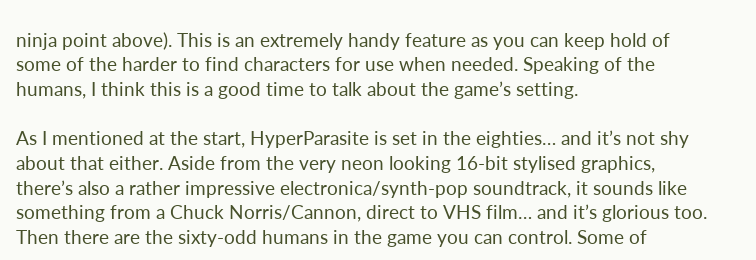ninja point above). This is an extremely handy feature as you can keep hold of some of the harder to find characters for use when needed. Speaking of the humans, I think this is a good time to talk about the game’s setting.

As I mentioned at the start, HyperParasite is set in the eighties… and it’s not shy about that either. Aside from the very neon looking 16-bit stylised graphics, there’s also a rather impressive electronica/synth-pop soundtrack, it sounds like something from a Chuck Norris/Cannon, direct to VHS film… and it’s glorious too. Then there are the sixty-odd humans in the game you can control. Some of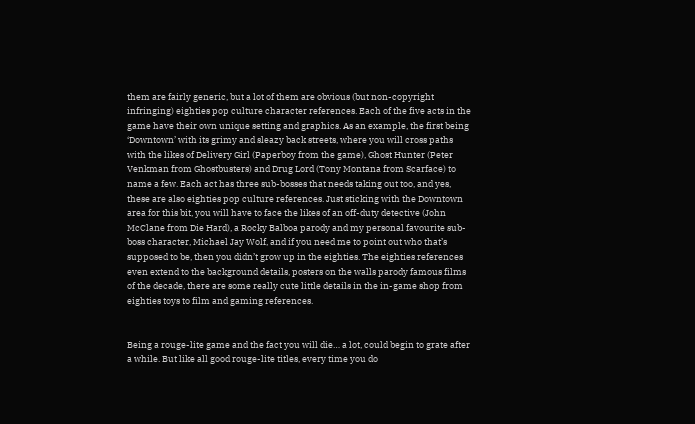them are fairly generic, but a lot of them are obvious (but non-copyright infringing) eighties pop culture character references. Each of the five acts in the game have their own unique setting and graphics. As an example, the first being ‘Downtown’ with its grimy and sleazy back streets, where you will cross paths with the likes of Delivery Girl (Paperboy from the game), Ghost Hunter (Peter Venkman from Ghostbusters) and Drug Lord (Tony Montana from Scarface) to name a few. Each act has three sub-bosses that needs taking out too, and yes, these are also eighties pop culture references. Just sticking with the Downtown area for this bit, you will have to face the likes of an off-duty detective (John McClane from Die Hard), a Rocky Balboa parody and my personal favourite sub-boss character, Michael Jay Wolf, and if you need me to point out who that’s supposed to be, then you didn’t grow up in the eighties. The eighties references even extend to the background details, posters on the walls parody famous films of the decade, there are some really cute little details in the in-game shop from eighties toys to film and gaming references.


Being a rouge-lite game and the fact you will die… a lot, could begin to grate after a while. But like all good rouge-lite titles, every time you do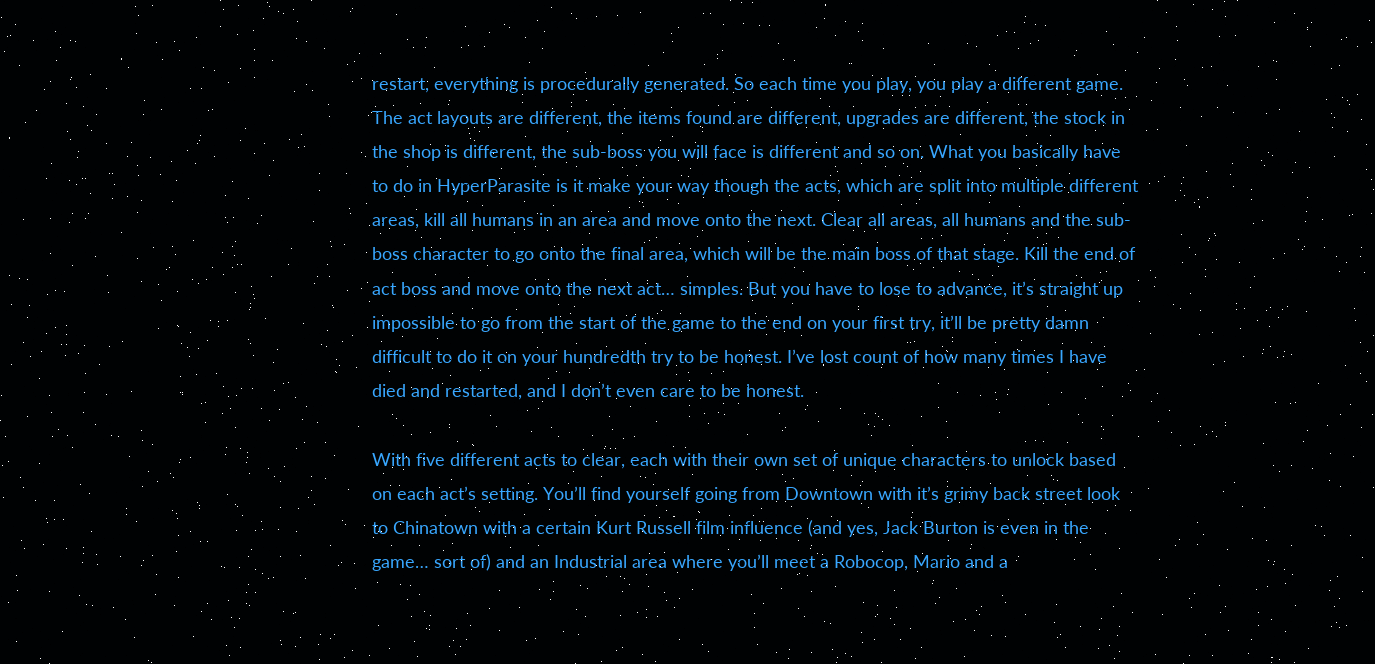restart, everything is procedurally generated. So each time you play, you play a different game. The act layouts are different, the items found are different, upgrades are different, the stock in the shop is different, the sub-boss you will face is different and so on. What you basically have to do in HyperParasite is it make your way though the acts, which are split into multiple different areas, kill all humans in an area and move onto the next. Clear all areas, all humans and the sub-boss character to go onto the final area, which will be the main boss of that stage. Kill the end of act boss and move onto the next act… simples. But you have to lose to advance, it’s straight up impossible to go from the start of the game to the end on your first try, it’ll be pretty damn difficult to do it on your hundredth try to be honest. I’ve lost count of how many times I have died and restarted, and I don’t even care to be honest.

With five different acts to clear, each with their own set of unique characters to unlock based on each act’s setting. You’ll find yourself going from Downtown with it’s grimy back street look to Chinatown with a certain Kurt Russell film influence (and yes, Jack Burton is even in the game… sort of) and an Industrial area where you’ll meet a Robocop, Mario and a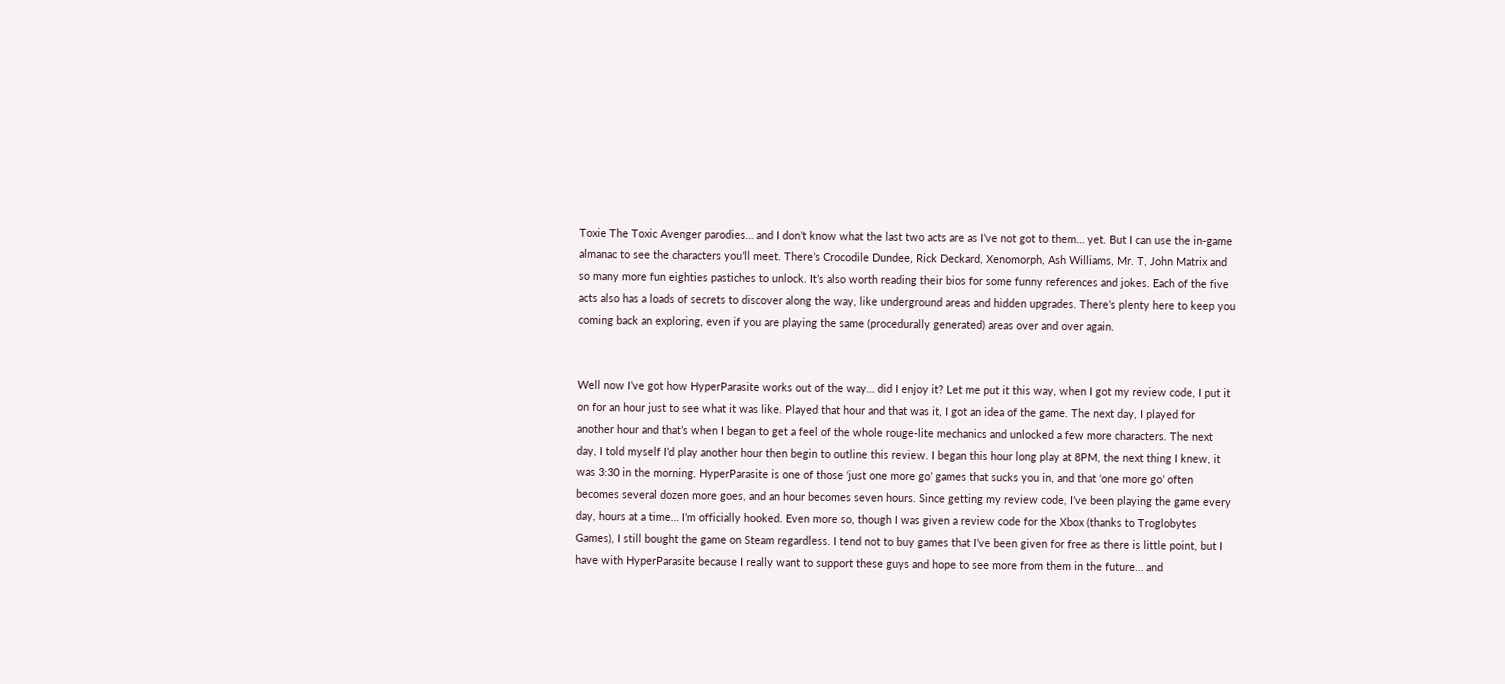Toxie The Toxic Avenger parodies… and I don’t know what the last two acts are as I’ve not got to them… yet. But I can use the in-game almanac to see the characters you’ll meet. There’s Crocodile Dundee, Rick Deckard, Xenomorph, Ash Williams, Mr. T, John Matrix and so many more fun eighties pastiches to unlock. It’s also worth reading their bios for some funny references and jokes. Each of the five acts also has a loads of secrets to discover along the way, like underground areas and hidden upgrades. There’s plenty here to keep you coming back an exploring, even if you are playing the same (procedurally generated) areas over and over again.


Well now I’ve got how HyperParasite works out of the way… did I enjoy it? Let me put it this way, when I got my review code, I put it on for an hour just to see what it was like. Played that hour and that was it, I got an idea of the game. The next day, I played for another hour and that’s when I began to get a feel of the whole rouge-lite mechanics and unlocked a few more characters. The next day, I told myself I’d play another hour then begin to outline this review. I began this hour long play at 8PM, the next thing I knew, it was 3:30 in the morning. HyperParasite is one of those ‘just one more go’ games that sucks you in, and that ‘one more go’ often becomes several dozen more goes, and an hour becomes seven hours. Since getting my review code, I’ve been playing the game every day, hours at a time… I’m officially hooked. Even more so, though I was given a review code for the Xbox (thanks to Troglobytes Games), I still bought the game on Steam regardless. I tend not to buy games that I’ve been given for free as there is little point, but I have with HyperParasite because I really want to support these guys and hope to see more from them in the future… and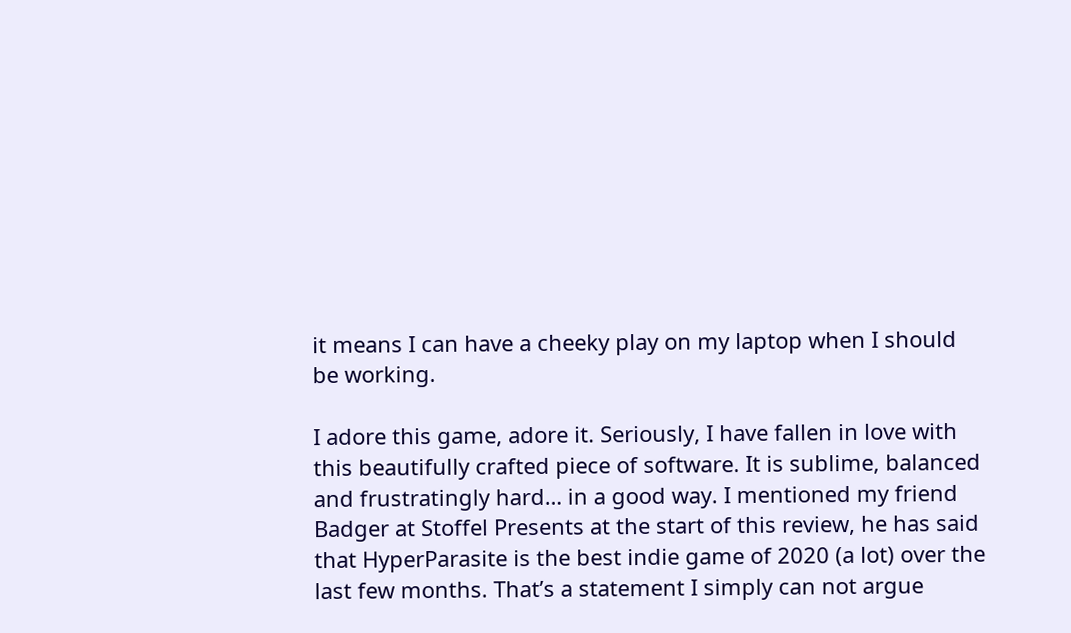it means I can have a cheeky play on my laptop when I should be working.

I adore this game, adore it. Seriously, I have fallen in love with this beautifully crafted piece of software. It is sublime, balanced and frustratingly hard… in a good way. I mentioned my friend Badger at Stoffel Presents at the start of this review, he has said that HyperParasite is the best indie game of 2020 (a lot) over the last few months. That’s a statement I simply can not argue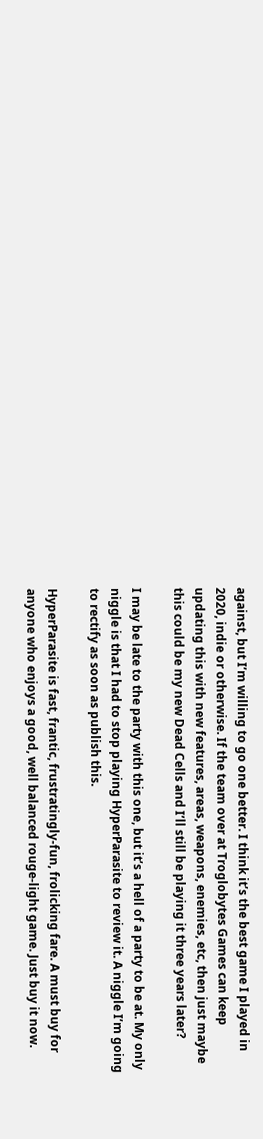against, but I’m willing to go one better. I think it’s the best game I played in 2020, indie or otherwise. If the team over at Troglobytes Games can keep updating this with new features, areas, weapons, enemies, etc, then just maybe this could be my new Dead Cells and I’ll still be playing it three years later?

I may be late to the party with this one, but it’s a hell of a party to be at. My only niggle is that I had to stop playing HyperParasite to review it. A niggle I’m going to rectify as soon as publish this.

HyperParasite is fast, frantic, frustratingly-fun, frolicking fare. A must buy for anyone who enjoys a good, well balanced rouge-light game. Just buy it now.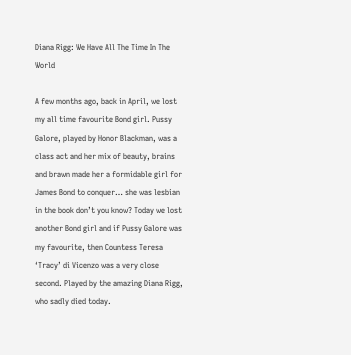Diana Rigg: We Have All The Time In The World

A few months ago, back in April, we lost my all time favourite Bond girl. Pussy Galore, played by Honor Blackman, was a class act and her mix of beauty, brains and brawn made her a formidable girl for James Bond to conquer… she was lesbian in the book don’t you know? Today we lost another Bond girl and if Pussy Galore was my favourite, then Countess Teresa ‘Tracy’ di Vicenzo was a very close second. Played by the amazing Diana Rigg, who sadly died today.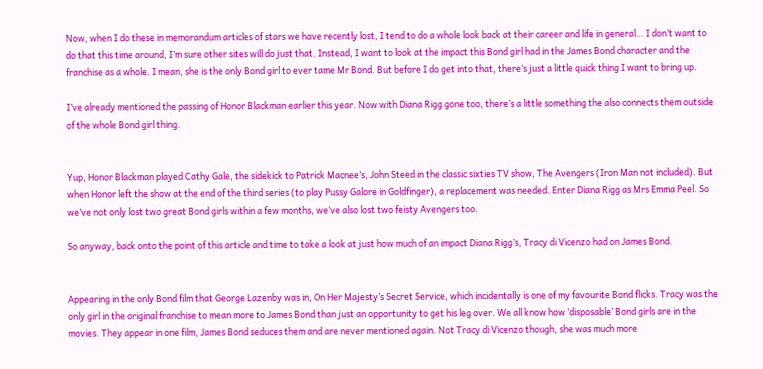Now, when I do these in memorandum articles of stars we have recently lost, I tend to do a whole look back at their career and life in general… I don’t want to do that this time around, I’m sure other sites will do just that. Instead, I want to look at the impact this Bond girl had in the James Bond character and the franchise as a whole. I mean, she is the only Bond girl to ever tame Mr Bond. But before I do get into that, there’s just a little quick thing I want to bring up.

I’ve already mentioned the passing of Honor Blackman earlier this year. Now with Diana Rigg gone too, there’s a little something the also connects them outside of the whole Bond girl thing.


Yup, Honor Blackman played Cathy Gale, the sidekick to Patrick Macnee’s, John Steed in the classic sixties TV show, The Avengers (Iron Man not included). But when Honor left the show at the end of the third series (to play Pussy Galore in Goldfinger), a replacement was needed. Enter Diana Rigg as Mrs Emma Peel. So we’ve not only lost two great Bond girls within a few months, we’ve also lost two feisty Avengers too.

So anyway, back onto the point of this article and time to take a look at just how much of an impact Diana Rigg’s, Tracy di Vicenzo had on James Bond.


Appearing in the only Bond film that George Lazenby was in, On Her Majesty’s Secret Service, which incidentally is one of my favourite Bond flicks. Tracy was the only girl in the original franchise to mean more to James Bond than just an opportunity to get his leg over. We all know how ‘disposable’ Bond girls are in the movies. They appear in one film, James Bond seduces them and are never mentioned again. Not Tracy di Vicenzo though, she was much more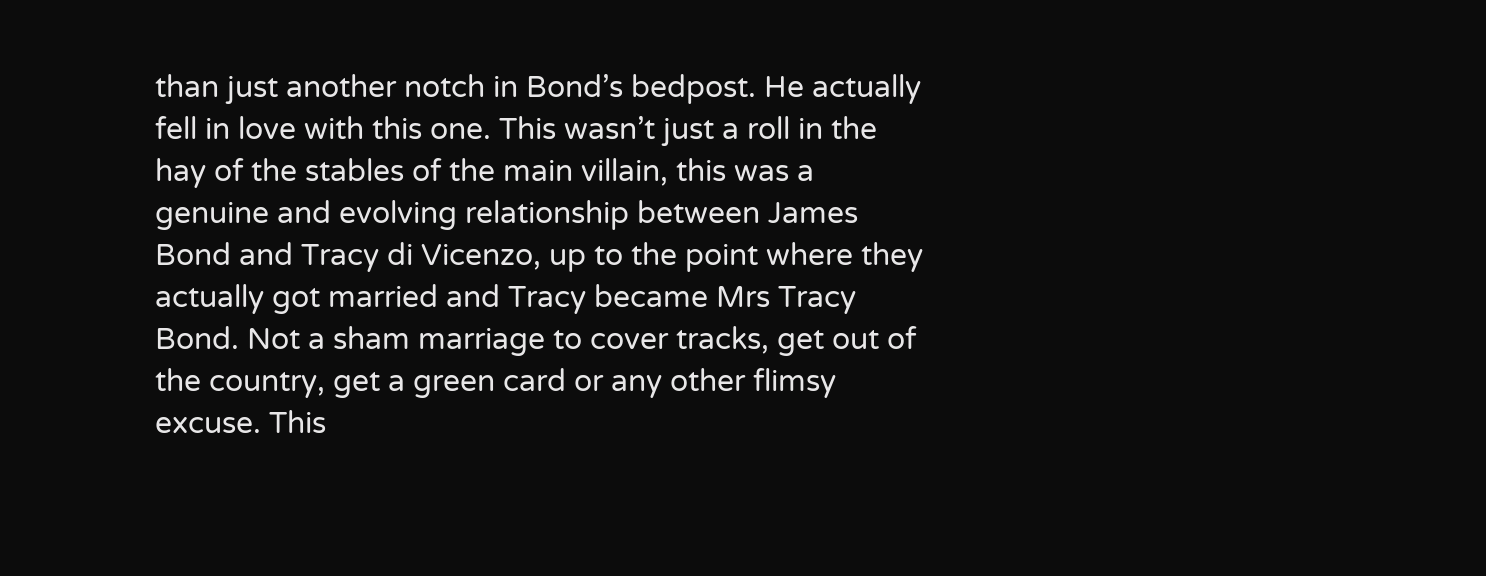than just another notch in Bond’s bedpost. He actually fell in love with this one. This wasn’t just a roll in the hay of the stables of the main villain, this was a genuine and evolving relationship between James Bond and Tracy di Vicenzo, up to the point where they actually got married and Tracy became Mrs Tracy Bond. Not a sham marriage to cover tracks, get out of the country, get a green card or any other flimsy excuse. This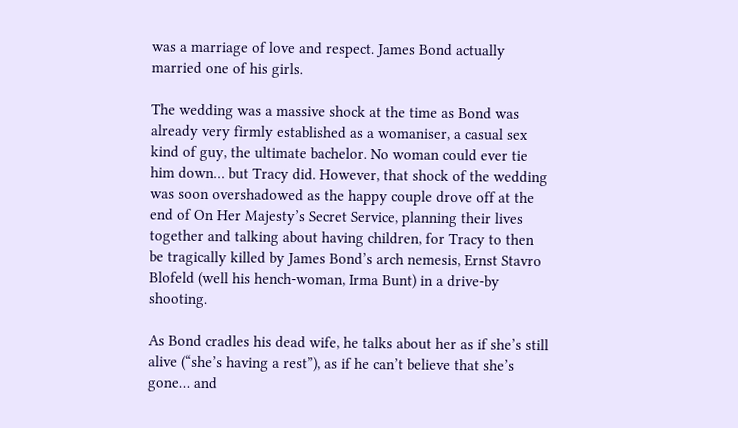was a marriage of love and respect. James Bond actually married one of his girls.

The wedding was a massive shock at the time as Bond was already very firmly established as a womaniser, a casual sex kind of guy, the ultimate bachelor. No woman could ever tie him down… but Tracy did. However, that shock of the wedding was soon overshadowed as the happy couple drove off at the end of On Her Majesty’s Secret Service, planning their lives together and talking about having children, for Tracy to then be tragically killed by James Bond’s arch nemesis, Ernst Stavro Blofeld (well his hench-woman, Irma Bunt) in a drive-by shooting.

As Bond cradles his dead wife, he talks about her as if she’s still alive (“she’s having a rest”), as if he can’t believe that she’s gone… and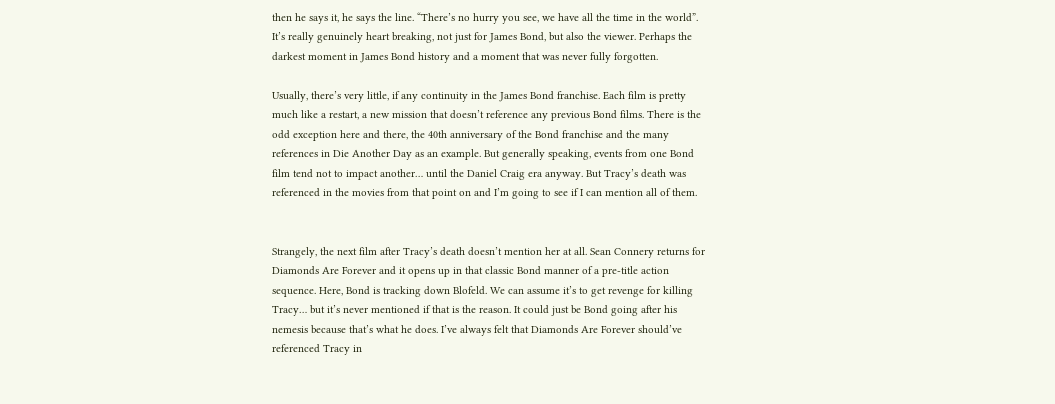then he says it, he says the line. “There’s no hurry you see, we have all the time in the world”. It’s really genuinely heart breaking, not just for James Bond, but also the viewer. Perhaps the darkest moment in James Bond history and a moment that was never fully forgotten.

Usually, there’s very little, if any continuity in the James Bond franchise. Each film is pretty much like a restart, a new mission that doesn’t reference any previous Bond films. There is the odd exception here and there, the 40th anniversary of the Bond franchise and the many references in Die Another Day as an example. But generally speaking, events from one Bond film tend not to impact another… until the Daniel Craig era anyway. But Tracy’s death was referenced in the movies from that point on and I’m going to see if I can mention all of them.


Strangely, the next film after Tracy’s death doesn’t mention her at all. Sean Connery returns for Diamonds Are Forever and it opens up in that classic Bond manner of a pre-title action sequence. Here, Bond is tracking down Blofeld. We can assume it’s to get revenge for killing Tracy… but it’s never mentioned if that is the reason. It could just be Bond going after his nemesis because that’s what he does. I’ve always felt that Diamonds Are Forever should’ve referenced Tracy in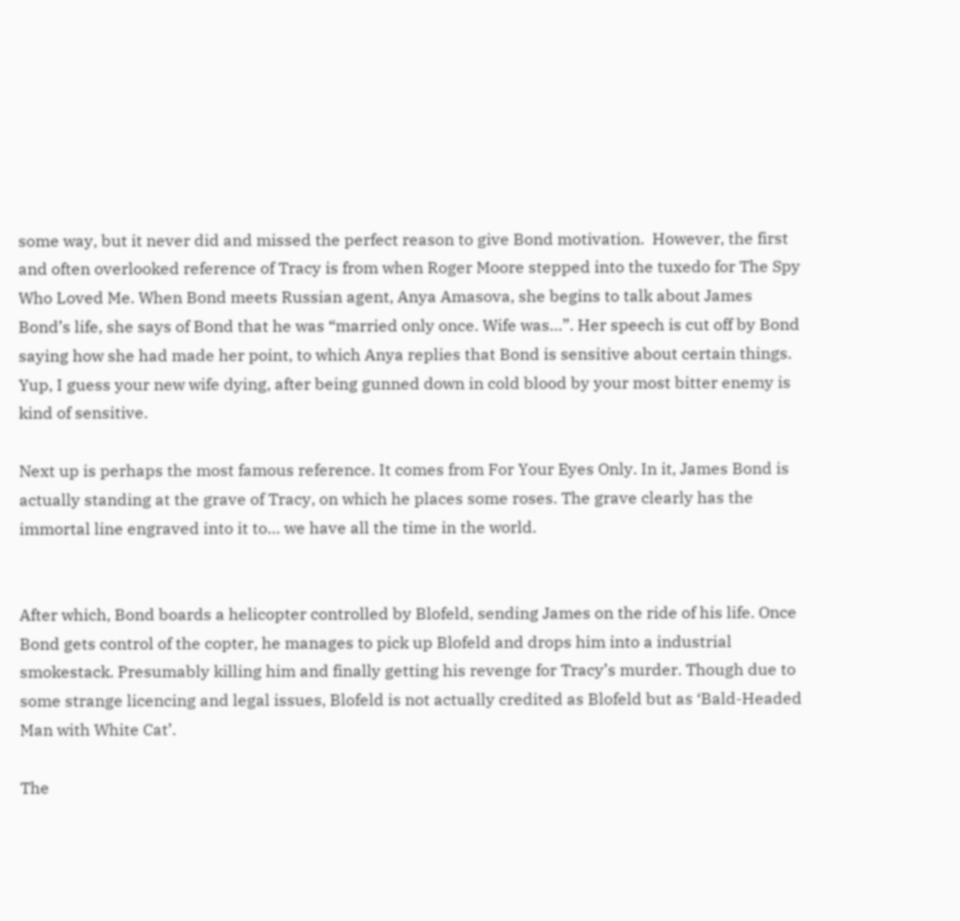some way, but it never did and missed the perfect reason to give Bond motivation.  However, the first and often overlooked reference of Tracy is from when Roger Moore stepped into the tuxedo for The Spy Who Loved Me. When Bond meets Russian agent, Anya Amasova, she begins to talk about James Bond’s life, she says of Bond that he was “married only once. Wife was…”. Her speech is cut off by Bond saying how she had made her point, to which Anya replies that Bond is sensitive about certain things. Yup, I guess your new wife dying, after being gunned down in cold blood by your most bitter enemy is kind of sensitive.

Next up is perhaps the most famous reference. It comes from For Your Eyes Only. In it, James Bond is actually standing at the grave of Tracy, on which he places some roses. The grave clearly has the immortal line engraved into it to… we have all the time in the world.


After which, Bond boards a helicopter controlled by Blofeld, sending James on the ride of his life. Once Bond gets control of the copter, he manages to pick up Blofeld and drops him into a industrial smokestack. Presumably killing him and finally getting his revenge for Tracy’s murder. Though due to some strange licencing and legal issues, Blofeld is not actually credited as Blofeld but as ‘Bald-Headed Man with White Cat’.

The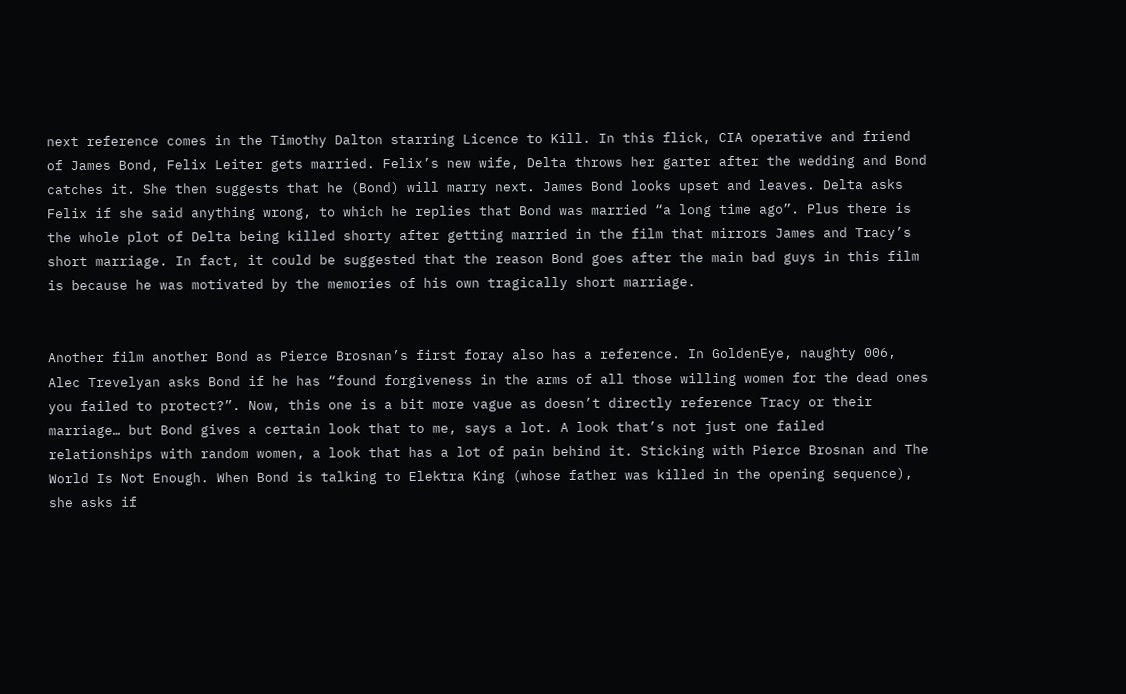next reference comes in the Timothy Dalton starring Licence to Kill. In this flick, CIA operative and friend of James Bond, Felix Leiter gets married. Felix’s new wife, Delta throws her garter after the wedding and Bond catches it. She then suggests that he (Bond) will marry next. James Bond looks upset and leaves. Delta asks Felix if she said anything wrong, to which he replies that Bond was married “a long time ago”. Plus there is the whole plot of Delta being killed shorty after getting married in the film that mirrors James and Tracy’s short marriage. In fact, it could be suggested that the reason Bond goes after the main bad guys in this film is because he was motivated by the memories of his own tragically short marriage.


Another film another Bond as Pierce Brosnan’s first foray also has a reference. In GoldenEye, naughty 006, Alec Trevelyan asks Bond if he has “found forgiveness in the arms of all those willing women for the dead ones you failed to protect?”. Now, this one is a bit more vague as doesn’t directly reference Tracy or their marriage… but Bond gives a certain look that to me, says a lot. A look that’s not just one failed relationships with random women, a look that has a lot of pain behind it. Sticking with Pierce Brosnan and The World Is Not Enough. When Bond is talking to Elektra King (whose father was killed in the opening sequence), she asks if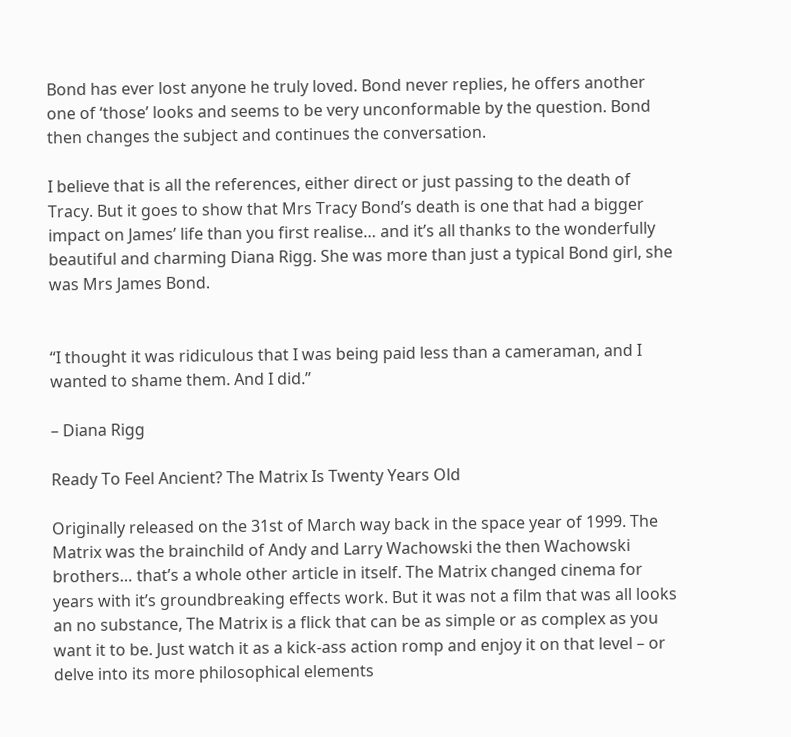Bond has ever lost anyone he truly loved. Bond never replies, he offers another one of ‘those’ looks and seems to be very unconformable by the question. Bond then changes the subject and continues the conversation.

I believe that is all the references, either direct or just passing to the death of Tracy. But it goes to show that Mrs Tracy Bond’s death is one that had a bigger impact on James’ life than you first realise… and it’s all thanks to the wonderfully beautiful and charming Diana Rigg. She was more than just a typical Bond girl, she was Mrs James Bond.


“I thought it was ridiculous that I was being paid less than a cameraman, and I wanted to shame them. And I did.”

– Diana Rigg

Ready To Feel Ancient? The Matrix Is Twenty Years Old

Originally released on the 31st of March way back in the space year of 1999. The Matrix was the brainchild of Andy and Larry Wachowski the then Wachowski brothers… that’s a whole other article in itself. The Matrix changed cinema for years with it’s groundbreaking effects work. But it was not a film that was all looks an no substance, The Matrix is a flick that can be as simple or as complex as you want it to be. Just watch it as a kick-ass action romp and enjoy it on that level – or delve into its more philosophical elements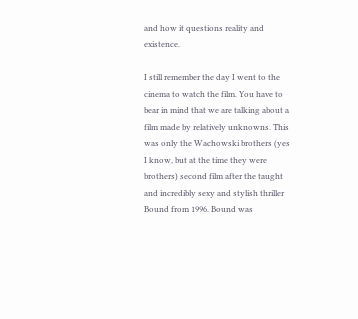and how it questions reality and existence.

I still remember the day I went to the cinema to watch the film. You have to bear in mind that we are talking about a film made by relatively unknowns. This was only the Wachowski brothers (yes I know, but at the time they were brothers) second film after the taught and incredibly sexy and stylish thriller Bound from 1996. Bound was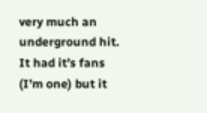very much an underground hit. It had it’s fans (I’m one) but it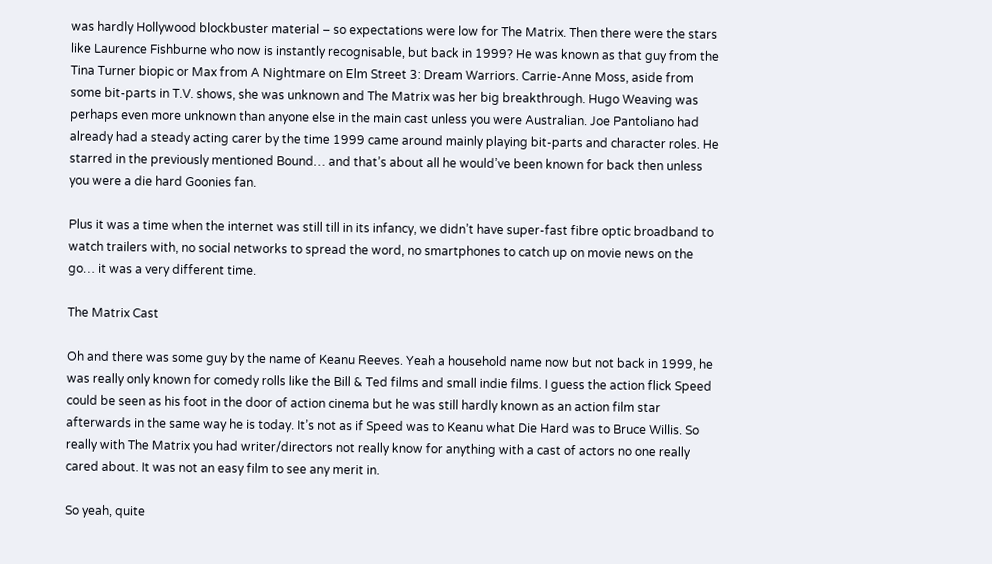was hardly Hollywood blockbuster material – so expectations were low for The Matrix. Then there were the stars like Laurence Fishburne who now is instantly recognisable, but back in 1999? He was known as that guy from the Tina Turner biopic or Max from A Nightmare on Elm Street 3: Dream Warriors. Carrie-Anne Moss, aside from some bit-parts in T.V. shows, she was unknown and The Matrix was her big breakthrough. Hugo Weaving was perhaps even more unknown than anyone else in the main cast unless you were Australian. Joe Pantoliano had already had a steady acting carer by the time 1999 came around mainly playing bit-parts and character roles. He starred in the previously mentioned Bound… and that’s about all he would’ve been known for back then unless you were a die hard Goonies fan.

Plus it was a time when the internet was still till in its infancy, we didn’t have super-fast fibre optic broadband to watch trailers with, no social networks to spread the word, no smartphones to catch up on movie news on the go… it was a very different time.

The Matrix Cast

Oh and there was some guy by the name of Keanu Reeves. Yeah a household name now but not back in 1999, he was really only known for comedy rolls like the Bill & Ted films and small indie films. I guess the action flick Speed could be seen as his foot in the door of action cinema but he was still hardly known as an action film star afterwards in the same way he is today. It’s not as if Speed was to Keanu what Die Hard was to Bruce Willis. So really with The Matrix you had writer/directors not really know for anything with a cast of actors no one really cared about. It was not an easy film to see any merit in.

So yeah, quite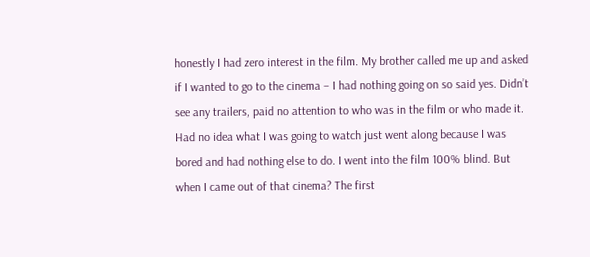honestly I had zero interest in the film. My brother called me up and asked if I wanted to go to the cinema – I had nothing going on so said yes. Didn’t see any trailers, paid no attention to who was in the film or who made it. Had no idea what I was going to watch just went along because I was bored and had nothing else to do. I went into the film 100% blind. But when I came out of that cinema? The first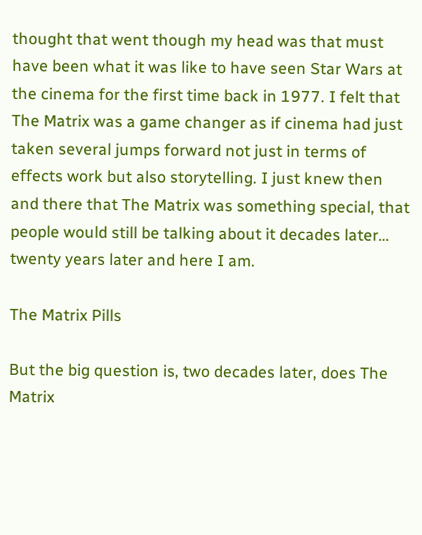thought that went though my head was that must have been what it was like to have seen Star Wars at the cinema for the first time back in 1977. I felt that The Matrix was a game changer as if cinema had just taken several jumps forward not just in terms of effects work but also storytelling. I just knew then and there that The Matrix was something special, that people would still be talking about it decades later… twenty years later and here I am.

The Matrix Pills

But the big question is, two decades later, does The Matrix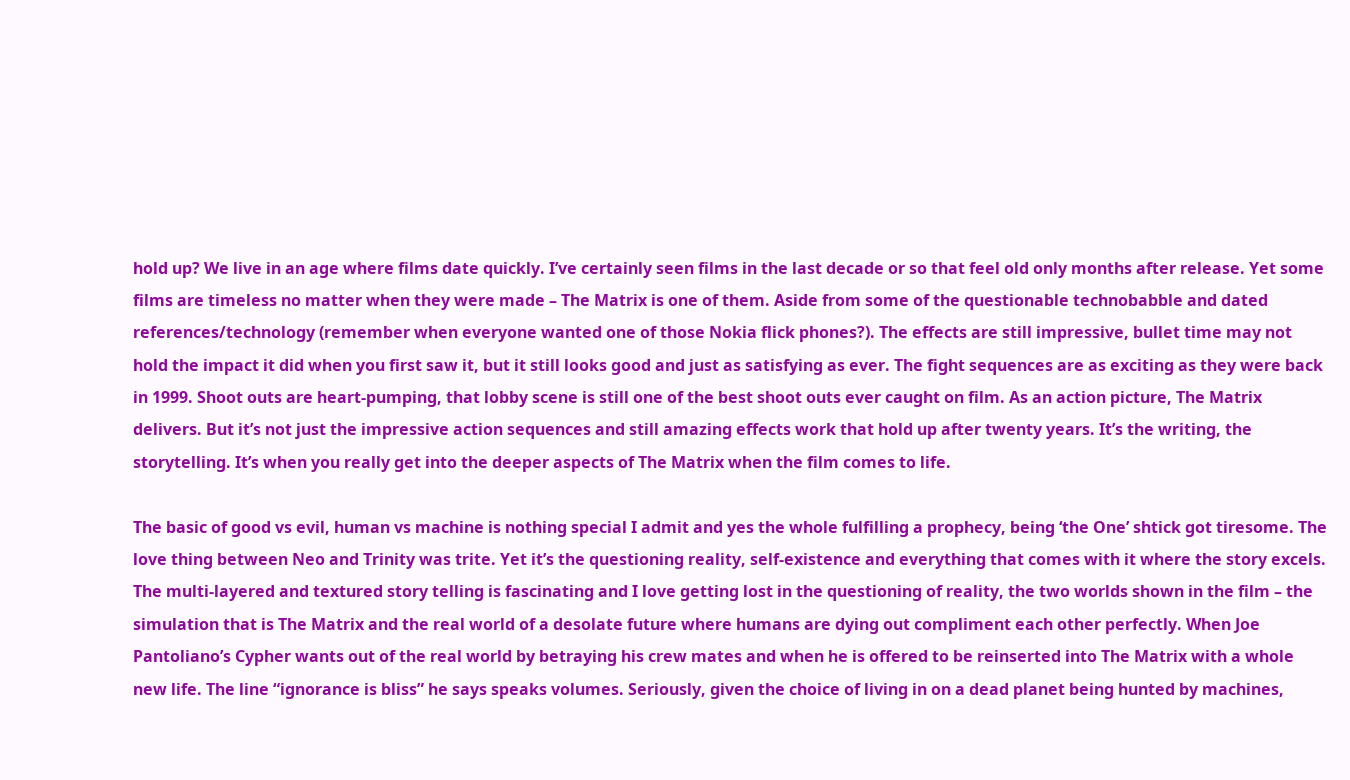hold up? We live in an age where films date quickly. I’ve certainly seen films in the last decade or so that feel old only months after release. Yet some films are timeless no matter when they were made – The Matrix is one of them. Aside from some of the questionable technobabble and dated references/technology (remember when everyone wanted one of those Nokia flick phones?). The effects are still impressive, bullet time may not hold the impact it did when you first saw it, but it still looks good and just as satisfying as ever. The fight sequences are as exciting as they were back in 1999. Shoot outs are heart-pumping, that lobby scene is still one of the best shoot outs ever caught on film. As an action picture, The Matrix delivers. But it’s not just the impressive action sequences and still amazing effects work that hold up after twenty years. It’s the writing, the storytelling. It’s when you really get into the deeper aspects of The Matrix when the film comes to life.

The basic of good vs evil, human vs machine is nothing special I admit and yes the whole fulfilling a prophecy, being ‘the One’ shtick got tiresome. The love thing between Neo and Trinity was trite. Yet it’s the questioning reality, self-existence and everything that comes with it where the story excels. The multi-layered and textured story telling is fascinating and I love getting lost in the questioning of reality, the two worlds shown in the film – the simulation that is The Matrix and the real world of a desolate future where humans are dying out compliment each other perfectly. When Joe Pantoliano’s Cypher wants out of the real world by betraying his crew mates and when he is offered to be reinserted into The Matrix with a whole new life. The line “ignorance is bliss” he says speaks volumes. Seriously, given the choice of living in on a dead planet being hunted by machines,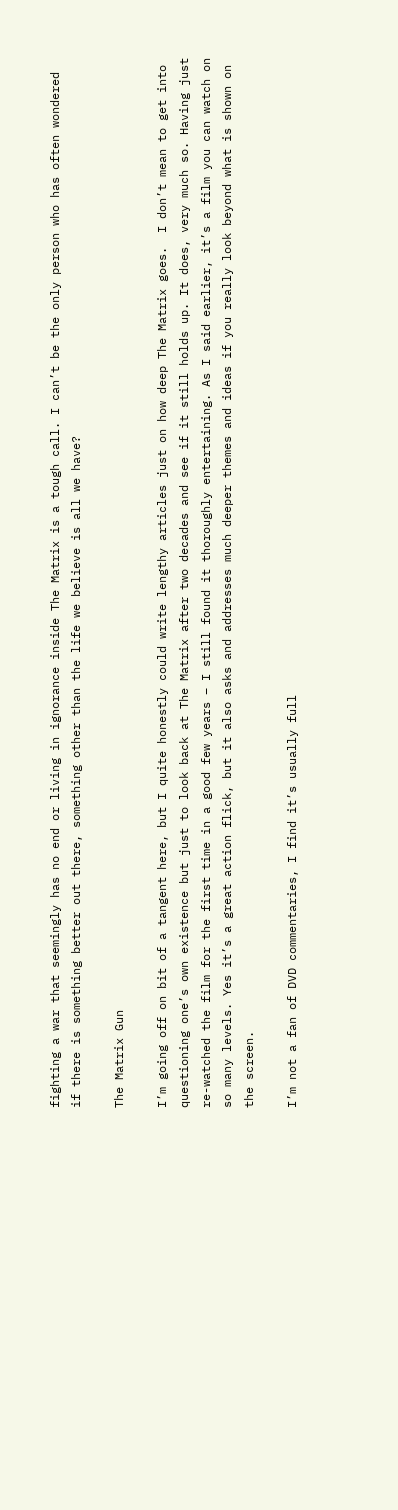fighting a war that seemingly has no end or living in ignorance inside The Matrix is a tough call. I can’t be the only person who has often wondered if there is something better out there, something other than the life we believe is all we have?

The Matrix Gun

I’m going off on bit of a tangent here, but I quite honestly could write lengthy articles just on how deep The Matrix goes.  I don’t mean to get into questioning one’s own existence but just to look back at The Matrix after two decades and see if it still holds up. It does, very much so. Having just re-watched the film for the first time in a good few years – I still found it thoroughly entertaining. As I said earlier, it’s a film you can watch on so many levels. Yes it’s a great action flick, but it also asks and addresses much deeper themes and ideas if you really look beyond what is shown on the screen.

I’m not a fan of DVD commentaries, I find it’s usually full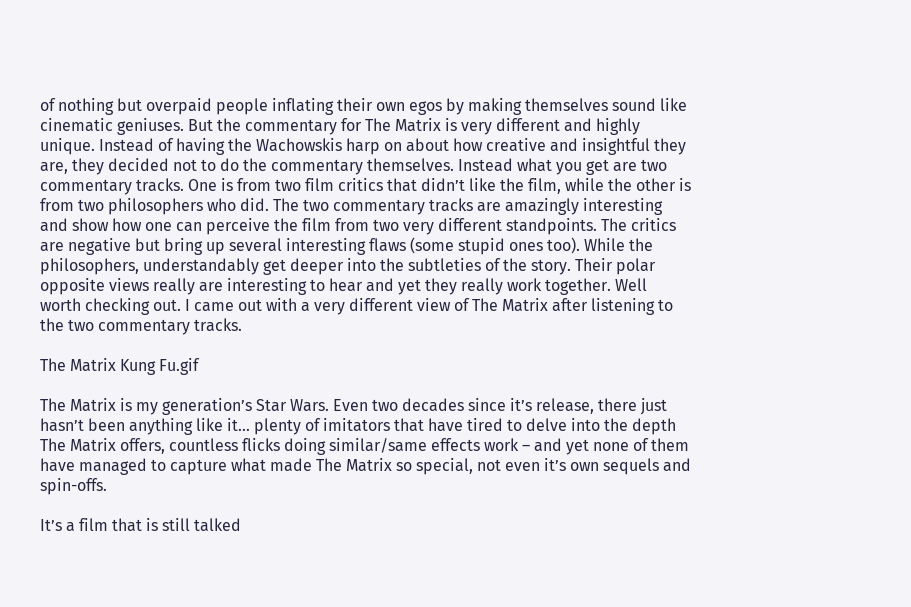of nothing but overpaid people inflating their own egos by making themselves sound like cinematic geniuses. But the commentary for The Matrix is very different and highly unique. Instead of having the Wachowskis harp on about how creative and insightful they are, they decided not to do the commentary themselves. Instead what you get are two commentary tracks. One is from two film critics that didn’t like the film, while the other is from two philosophers who did. The two commentary tracks are amazingly interesting and show how one can perceive the film from two very different standpoints. The critics are negative but bring up several interesting flaws (some stupid ones too). While the philosophers, understandably get deeper into the subtleties of the story. Their polar opposite views really are interesting to hear and yet they really work together. Well worth checking out. I came out with a very different view of The Matrix after listening to the two commentary tracks.

The Matrix Kung Fu.gif

The Matrix is my generation’s Star Wars. Even two decades since it’s release, there just hasn’t been anything like it… plenty of imitators that have tired to delve into the depth The Matrix offers, countless flicks doing similar/same effects work – and yet none of them have managed to capture what made The Matrix so special, not even it’s own sequels and spin-offs.

It’s a film that is still talked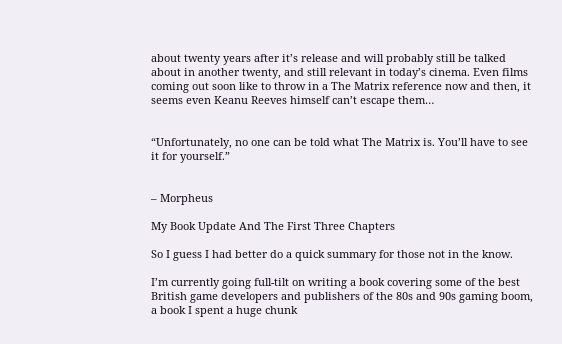about twenty years after it’s release and will probably still be talked about in another twenty, and still relevant in today’s cinema. Even films coming out soon like to throw in a The Matrix reference now and then, it seems even Keanu Reeves himself can’t escape them…


“Unfortunately, no one can be told what The Matrix is. You’ll have to see it for yourself.”


– Morpheus

My Book Update And The First Three Chapters

So I guess I had better do a quick summary for those not in the know.

I’m currently going full-tilt on writing a book covering some of the best British game developers and publishers of the 80s and 90s gaming boom, a book I spent a huge chunk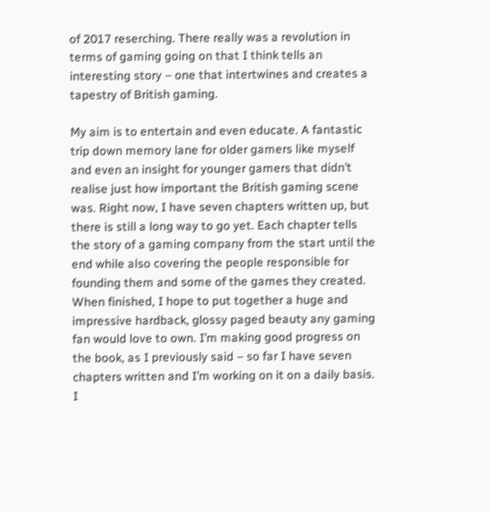of 2017 reserching. There really was a revolution in terms of gaming going on that I think tells an interesting story – one that intertwines and creates a tapestry of British gaming.

My aim is to entertain and even educate. A fantastic trip down memory lane for older gamers like myself  and even an insight for younger gamers that didn’t realise just how important the British gaming scene was. Right now, I have seven chapters written up, but there is still a long way to go yet. Each chapter tells the story of a gaming company from the start until the end while also covering the people responsible for founding them and some of the games they created. When finished, I hope to put together a huge and impressive hardback, glossy paged beauty any gaming fan would love to own. I’m making good progress on the book, as I previously said – so far I have seven chapters written and I’m working on it on a daily basis. I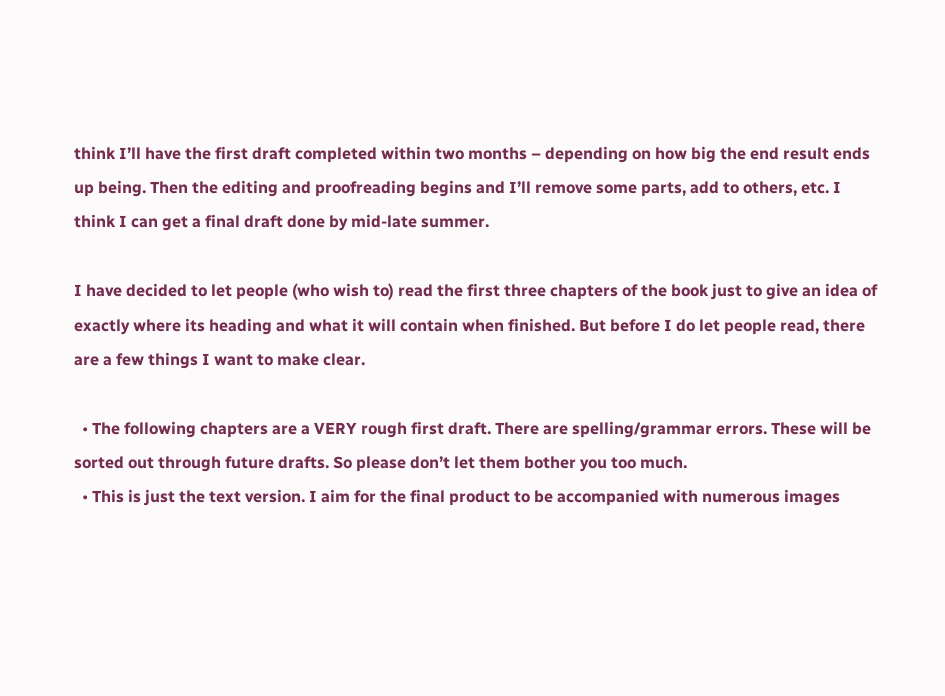think I’ll have the first draft completed within two months – depending on how big the end result ends up being. Then the editing and proofreading begins and I’ll remove some parts, add to others, etc. I think I can get a final draft done by mid-late summer.

I have decided to let people (who wish to) read the first three chapters of the book just to give an idea of exactly where its heading and what it will contain when finished. But before I do let people read, there are a few things I want to make clear.

  • The following chapters are a VERY rough first draft. There are spelling/grammar errors. These will be sorted out through future drafts. So please don’t let them bother you too much.
  • This is just the text version. I aim for the final product to be accompanied with numerous images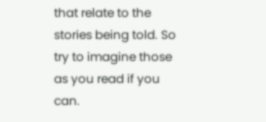that relate to the stories being told. So try to imagine those as you read if you can.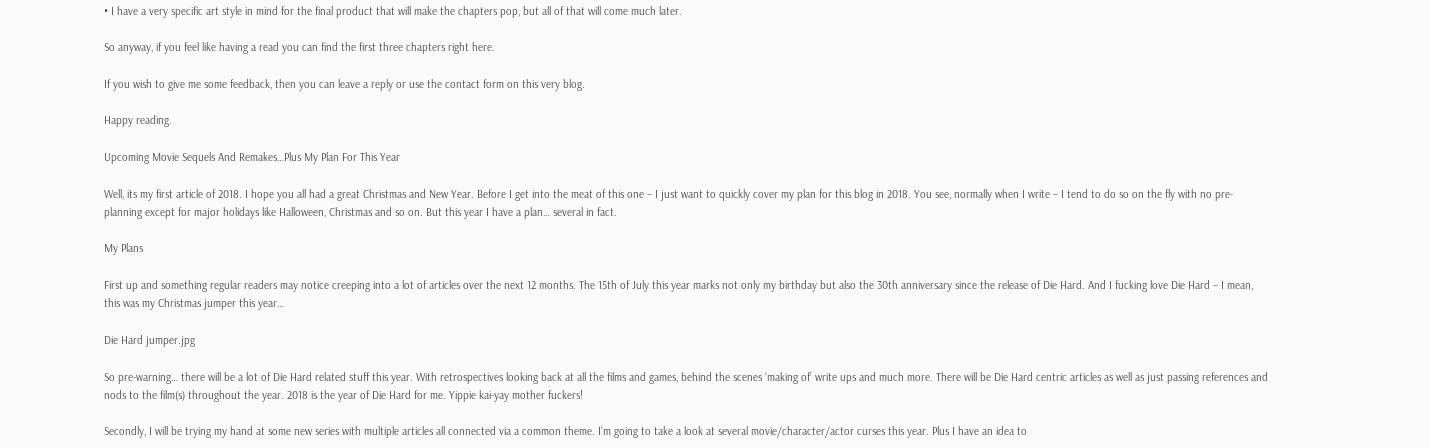• I have a very specific art style in mind for the final product that will make the chapters pop, but all of that will come much later.

So anyway, if you feel like having a read you can find the first three chapters right here.

If you wish to give me some feedback, then you can leave a reply or use the contact form on this very blog.

Happy reading.

Upcoming Movie Sequels And Remakes…Plus My Plan For This Year

Well, its my first article of 2018. I hope you all had a great Christmas and New Year. Before I get into the meat of this one – I just want to quickly cover my plan for this blog in 2018. You see, normally when I write – I tend to do so on the fly with no pre-planning except for major holidays like Halloween, Christmas and so on. But this year I have a plan… several in fact.

My Plans

First up and something regular readers may notice creeping into a lot of articles over the next 12 months. The 15th of July this year marks not only my birthday but also the 30th anniversary since the release of Die Hard. And I fucking love Die Hard – I mean, this was my Christmas jumper this year…

Die Hard jumper.jpg

So pre-warning… there will be a lot of Die Hard related stuff this year. With retrospectives looking back at all the films and games, behind the scenes ‘making of’ write ups and much more. There will be Die Hard centric articles as well as just passing references and nods to the film(s) throughout the year. 2018 is the year of Die Hard for me. Yippie kai-yay mother fuckers!

Secondly, I will be trying my hand at some new series with multiple articles all connected via a common theme. I’m going to take a look at several movie/character/actor curses this year. Plus I have an idea to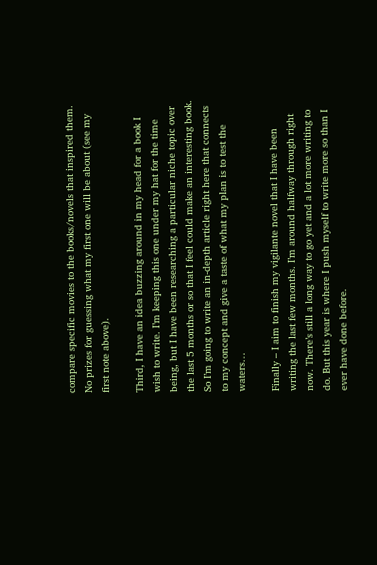compare specific movies to the books/novels that inspired them. No prizes for guessing what my first one will be about (see my first note above).

Third, I have an idea buzzing around in my head for a book I wish to write. I’m keeping this one under my hat for the time being, but I have been researching a particular niche topic over the last 5 months or so that I feel could make an interesting book. So I’m going to write an in-depth article right here that connects to my concept and give a taste of what my plan is to test the waters…

Finally – I aim to finish my vigilante novel that I have been writing the last few months. I’m around halfway through right now. There’s still a long way to go yet and a lot more writing to do. But this year is where I push myself to write more so than I ever have done before.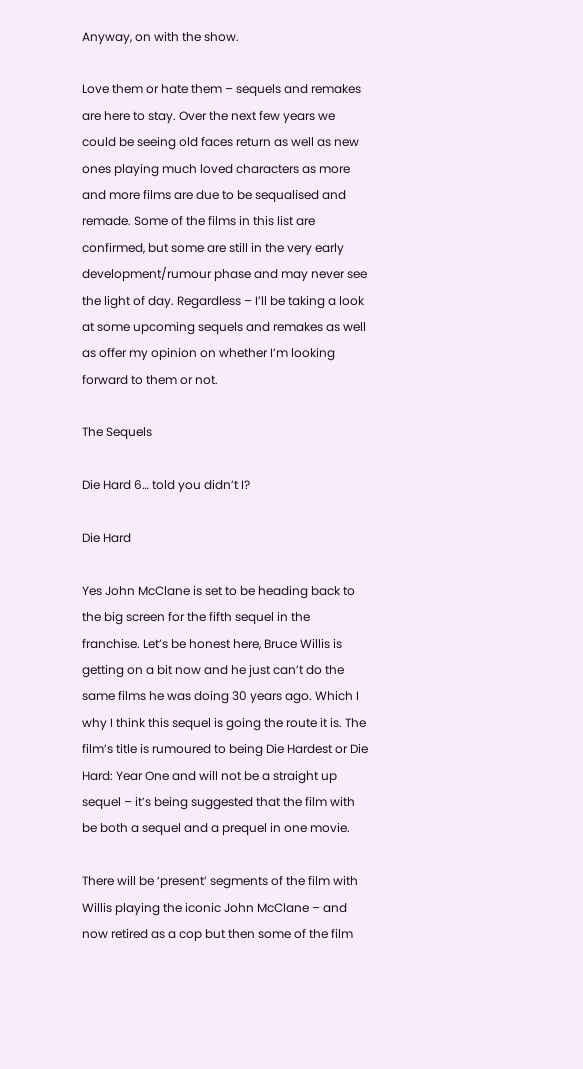Anyway, on with the show.

Love them or hate them – sequels and remakes are here to stay. Over the next few years we could be seeing old faces return as well as new ones playing much loved characters as more and more films are due to be sequalised and remade. Some of the films in this list are confirmed, but some are still in the very early development/rumour phase and may never see the light of day. Regardless – I’ll be taking a look at some upcoming sequels and remakes as well as offer my opinion on whether I’m looking forward to them or not.

The Sequels

Die Hard 6… told you didn’t I?

Die Hard

Yes John McClane is set to be heading back to the big screen for the fifth sequel in the franchise. Let’s be honest here, Bruce Willis is getting on a bit now and he just can’t do the same films he was doing 30 years ago. Which I why I think this sequel is going the route it is. The film’s title is rumoured to being Die Hardest or Die Hard: Year One and will not be a straight up sequel – it’s being suggested that the film with be both a sequel and a prequel in one movie.

There will be ‘present’ segments of the film with Willis playing the iconic John McClane – and now retired as a cop but then some of the film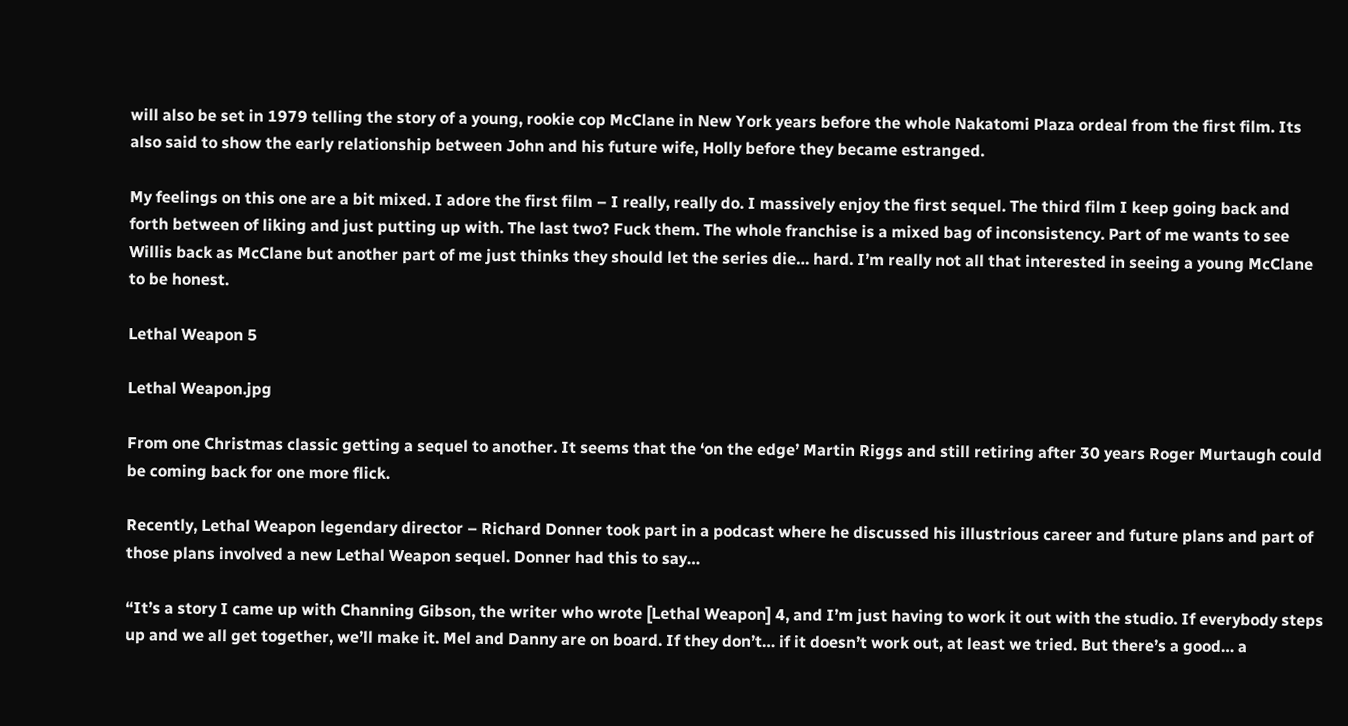will also be set in 1979 telling the story of a young, rookie cop McClane in New York years before the whole Nakatomi Plaza ordeal from the first film. Its also said to show the early relationship between John and his future wife, Holly before they became estranged.

My feelings on this one are a bit mixed. I adore the first film – I really, really do. I massively enjoy the first sequel. The third film I keep going back and forth between of liking and just putting up with. The last two? Fuck them. The whole franchise is a mixed bag of inconsistency. Part of me wants to see Willis back as McClane but another part of me just thinks they should let the series die… hard. I’m really not all that interested in seeing a young McClane to be honest.

Lethal Weapon 5

Lethal Weapon.jpg

From one Christmas classic getting a sequel to another. It seems that the ‘on the edge’ Martin Riggs and still retiring after 30 years Roger Murtaugh could be coming back for one more flick.

Recently, Lethal Weapon legendary director – Richard Donner took part in a podcast where he discussed his illustrious career and future plans and part of those plans involved a new Lethal Weapon sequel. Donner had this to say…

“It’s a story I came up with Channing Gibson, the writer who wrote [Lethal Weapon] 4, and I’m just having to work it out with the studio. If everybody steps up and we all get together, we’ll make it. Mel and Danny are on board. If they don’t… if it doesn’t work out, at least we tried. But there’s a good… a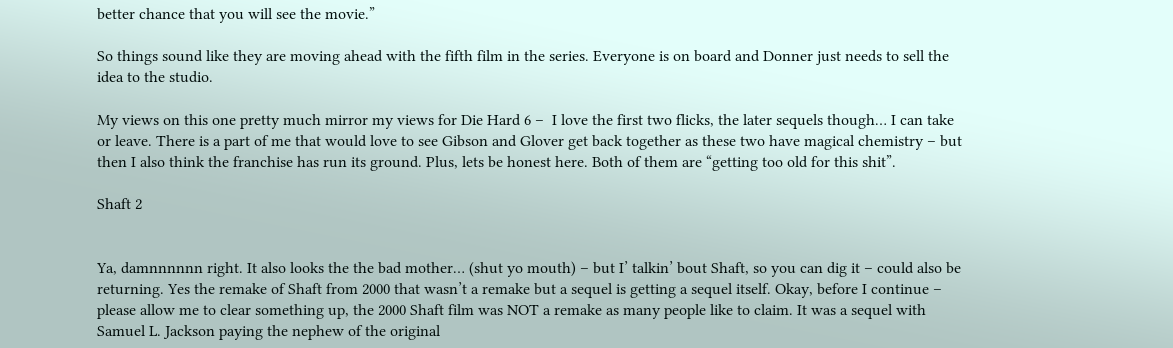better chance that you will see the movie.”

So things sound like they are moving ahead with the fifth film in the series. Everyone is on board and Donner just needs to sell the idea to the studio.

My views on this one pretty much mirror my views for Die Hard 6 –  I love the first two flicks, the later sequels though… I can take or leave. There is a part of me that would love to see Gibson and Glover get back together as these two have magical chemistry – but then I also think the franchise has run its ground. Plus, lets be honest here. Both of them are “getting too old for this shit”.

Shaft 2


Ya, damnnnnnn right. It also looks the the bad mother… (shut yo mouth) – but I’ talkin’ bout Shaft, so you can dig it – could also be returning. Yes the remake of Shaft from 2000 that wasn’t a remake but a sequel is getting a sequel itself. Okay, before I continue – please allow me to clear something up, the 2000 Shaft film was NOT a remake as many people like to claim. It was a sequel with Samuel L. Jackson paying the nephew of the original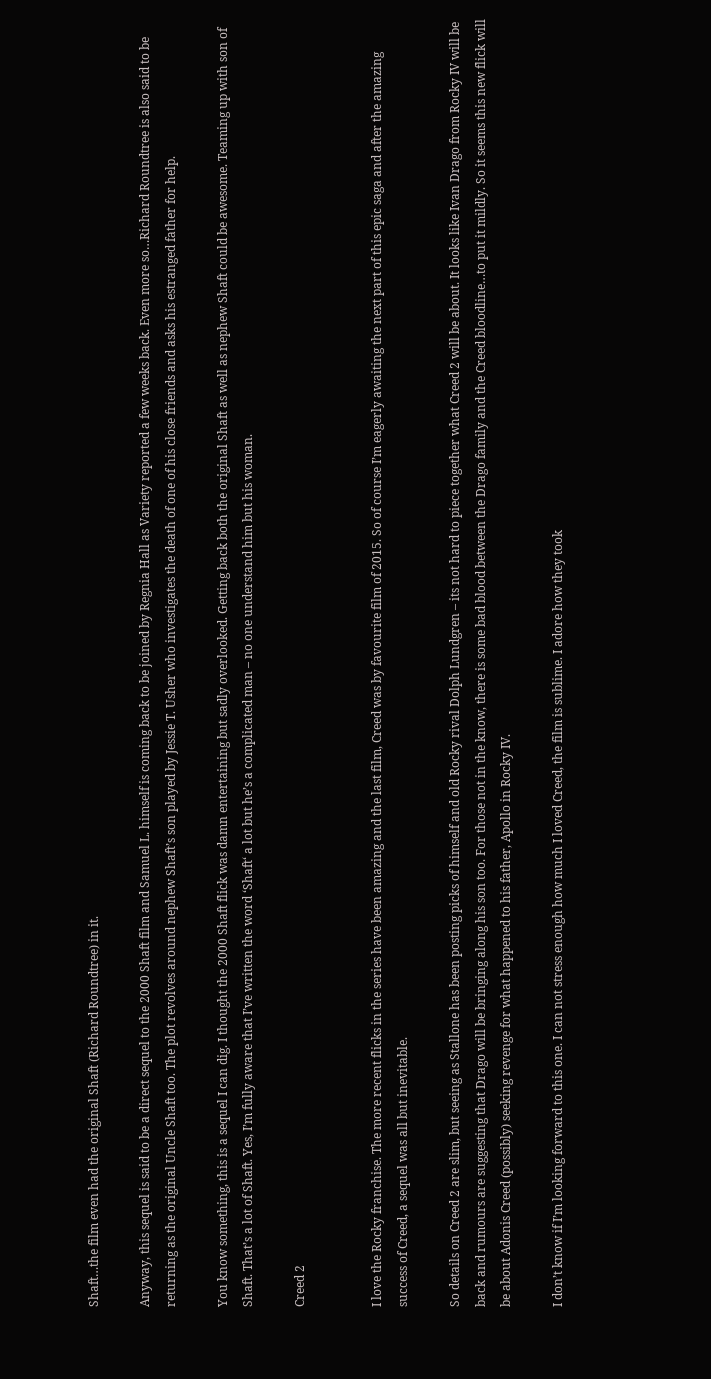Shaft…the film even had the original Shaft (Richard Roundtree) in it.

Anyway, this sequel is said to be a direct sequel to the 2000 Shaft film and Samuel L. himself is coming back to be joined by Regnia Hall as Variety reported a few weeks back. Even more so…Richard Roundtree is also said to be returning as the original Uncle Shaft too. The plot revolves around nephew Shaft’s son played by Jessie T. Usher who investigates the death of one of his close friends and asks his estranged father for help.

You know something, this is a sequel I can dig. I thought the 2000 Shaft flick was damn entertaining but sadly overlooked. Getting back both the original Shaft as well as nephew Shaft could be awesome. Teaming up with son of Shaft. That’s a lot of Shaft. Yes, I’m fully aware that I’ve written the word ‘Shaft‘ a lot but he’s a complicated man – no one understand him but his woman.

Creed 2


I love the Rocky franchise. The more recent flicks in the series have been amazing and the last film, Creed was by favourite film of 2015. So of course I’m eagerly awaiting the next part of this epic saga and after the amazing success of Creed, a sequel was all but inevitable.

So details on Creed 2 are slim, but seeing as Stallone has been posting picks of himself and old Rocky rival Dolph Lundgren – its not hard to piece together what Creed 2 will be about. It looks like Ivan Drago from Rocky IV will be back and rumours are suggesting that Drago will be bringing along his son too. For those not in the know, there is some bad blood between the Drago family and the Creed bloodline…to put it mildly. So it seems this new flick will be about Adonis Creed (possibly) seeking revenge for what happened to his father, Apollo in Rocky IV.

I don’t know if I’m looking forward to this one. I can not stress enough how much I loved Creed, the film is sublime. I adore how they took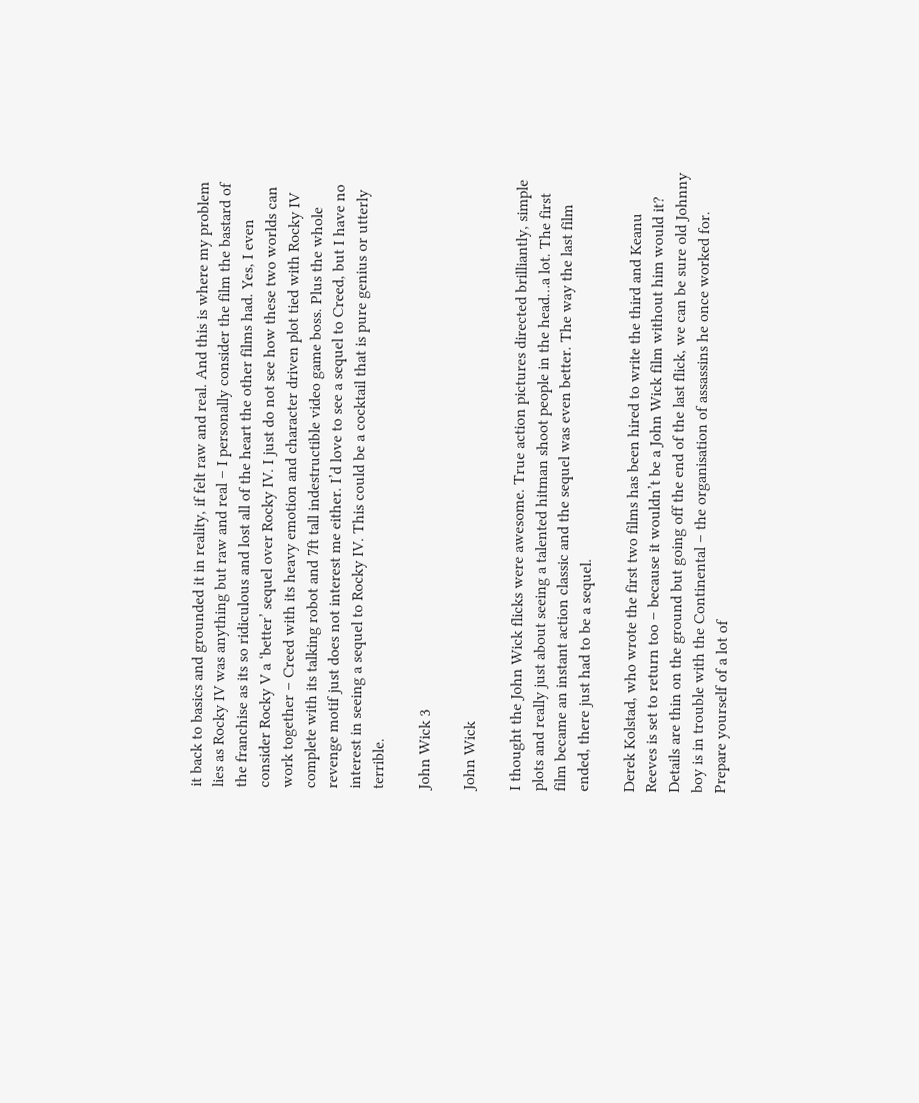it back to basics and grounded it in reality, if felt raw and real. And this is where my problem lies as Rocky IV was anything but raw and real – I personally consider the film the bastard of the franchise as its so ridiculous and lost all of the heart the other films had. Yes, I even consider Rocky V a ‘better’ sequel over Rocky IV. I just do not see how these two worlds can work together – Creed with its heavy emotion and character driven plot tied with Rocky IV complete with its talking robot and 7ft tall indestructible video game boss. Plus the whole revenge motif just does not interest me either. I’d love to see a sequel to Creed, but I have no interest in seeing a sequel to Rocky IV. This could be a cocktail that is pure genius or utterly terrible.

John Wick 3

John Wick

I thought the John Wick flicks were awesome. True action pictures directed brilliantly, simple plots and really just about seeing a talented hitman shoot people in the head…a lot. The first film became an instant action classic and the sequel was even better. The way the last film ended, there just had to be a sequel.

Derek Kolstad, who wrote the first two films has been hired to write the third and Keanu Reeves is set to return too – because it wouldn’t be a John Wick film without him would it? Details are thin on the ground but going off the end of the last flick, we can be sure old Johnny boy is in trouble with the Continental – the organisation of assassins he once worked for. Prepare yourself of a lot of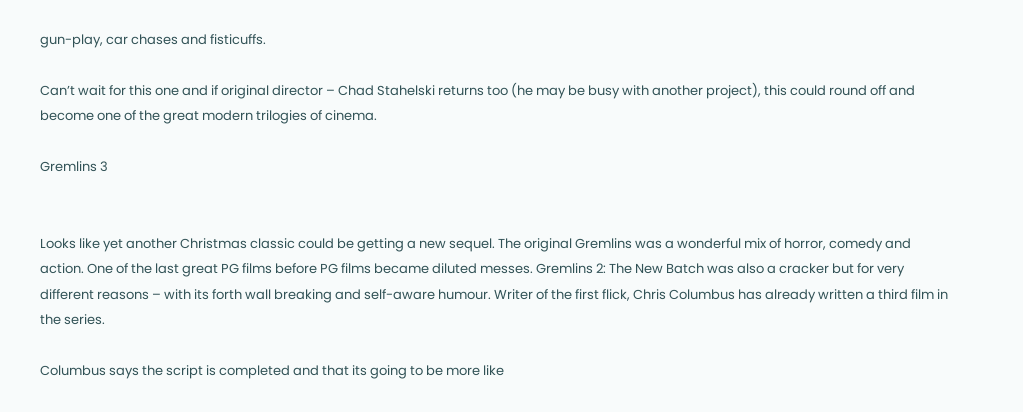gun-play, car chases and fisticuffs.

Can’t wait for this one and if original director – Chad Stahelski returns too (he may be busy with another project), this could round off and become one of the great modern trilogies of cinema.

Gremlins 3


Looks like yet another Christmas classic could be getting a new sequel. The original Gremlins was a wonderful mix of horror, comedy and action. One of the last great PG films before PG films became diluted messes. Gremlins 2: The New Batch was also a cracker but for very different reasons – with its forth wall breaking and self-aware humour. Writer of the first flick, Chris Columbus has already written a third film in the series.

Columbus says the script is completed and that its going to be more like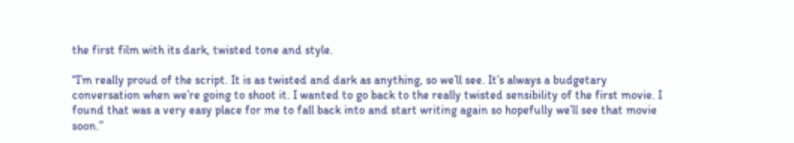the first film with its dark, twisted tone and style.

“I’m really proud of the script. It is as twisted and dark as anything, so we’ll see. It’s always a budgetary conversation when we’re going to shoot it. I wanted to go back to the really twisted sensibility of the first movie. I found that was a very easy place for me to fall back into and start writing again so hopefully we’ll see that movie soon.”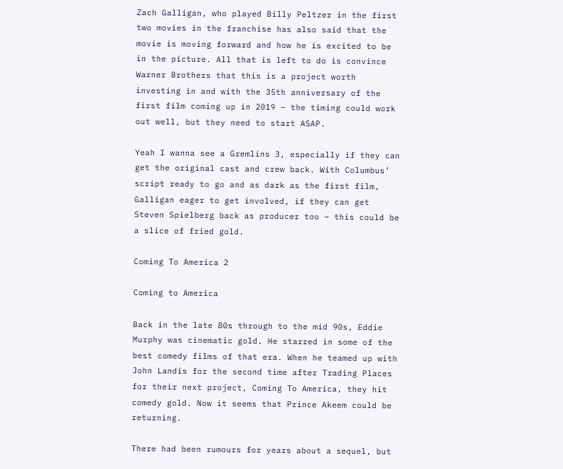Zach Galligan, who played Billy Peltzer in the first two movies in the franchise has also said that the movie is moving forward and how he is excited to be in the picture. All that is left to do is convince Warner Brothers that this is a project worth investing in and with the 35th anniversary of the first film coming up in 2019 – the timing could work out well, but they need to start ASAP.

Yeah I wanna see a Gremlins 3, especially if they can get the original cast and crew back. With Columbus’ script ready to go and as dark as the first film, Galligan eager to get involved, if they can get Steven Spielberg back as producer too – this could be a slice of fried gold.

Coming To America 2

Coming to America

Back in the late 80s through to the mid 90s, Eddie Murphy was cinematic gold. He starred in some of the best comedy films of that era. When he teamed up with John Landis for the second time after Trading Places for their next project, Coming To America, they hit comedy gold. Now it seems that Prince Akeem could be returning.

There had been rumours for years about a sequel, but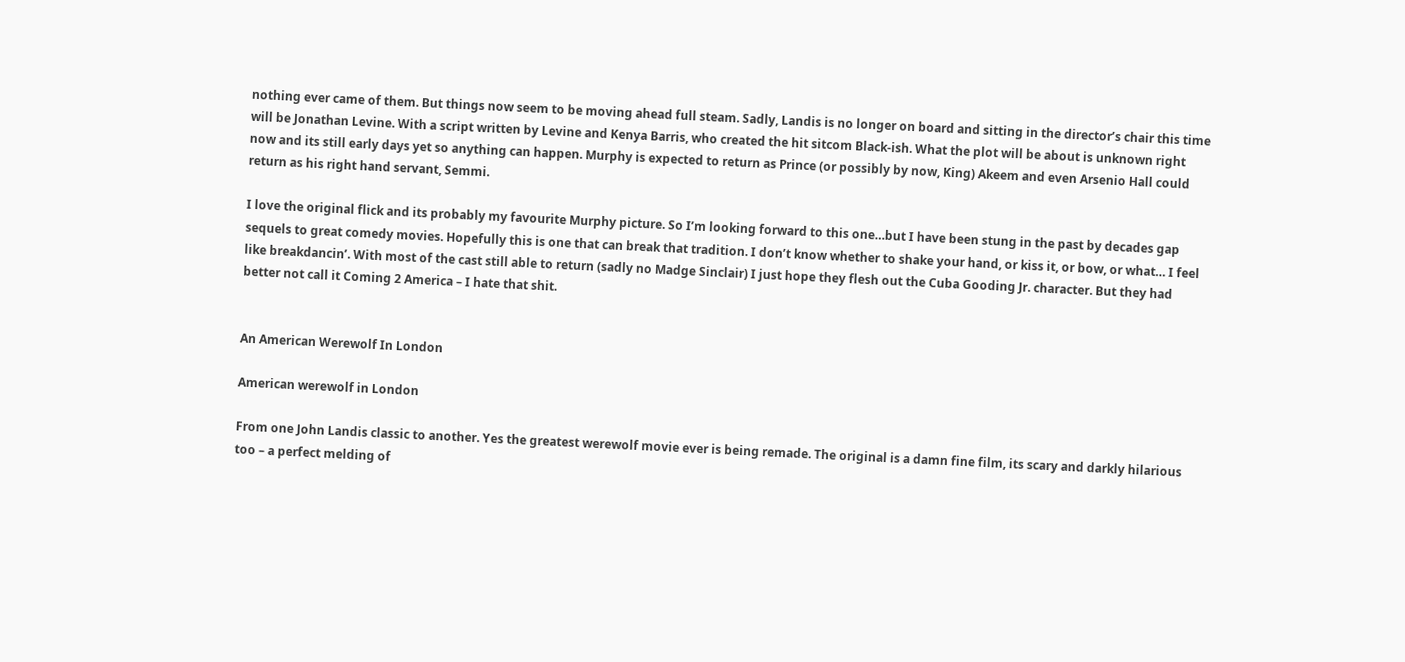nothing ever came of them. But things now seem to be moving ahead full steam. Sadly, Landis is no longer on board and sitting in the director’s chair this time will be Jonathan Levine. With a script written by Levine and Kenya Barris, who created the hit sitcom Black-ish. What the plot will be about is unknown right now and its still early days yet so anything can happen. Murphy is expected to return as Prince (or possibly by now, King) Akeem and even Arsenio Hall could return as his right hand servant, Semmi.

I love the original flick and its probably my favourite Murphy picture. So I’m looking forward to this one…but I have been stung in the past by decades gap sequels to great comedy movies. Hopefully this is one that can break that tradition. I don’t know whether to shake your hand, or kiss it, or bow, or what… I feel like breakdancin’. With most of the cast still able to return (sadly no Madge Sinclair) I just hope they flesh out the Cuba Gooding Jr. character. But they had better not call it Coming 2 America – I hate that shit.


An American Werewolf In London

American werewolf in London

From one John Landis classic to another. Yes the greatest werewolf movie ever is being remade. The original is a damn fine film, its scary and darkly hilarious too – a perfect melding of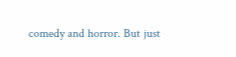comedy and horror. But just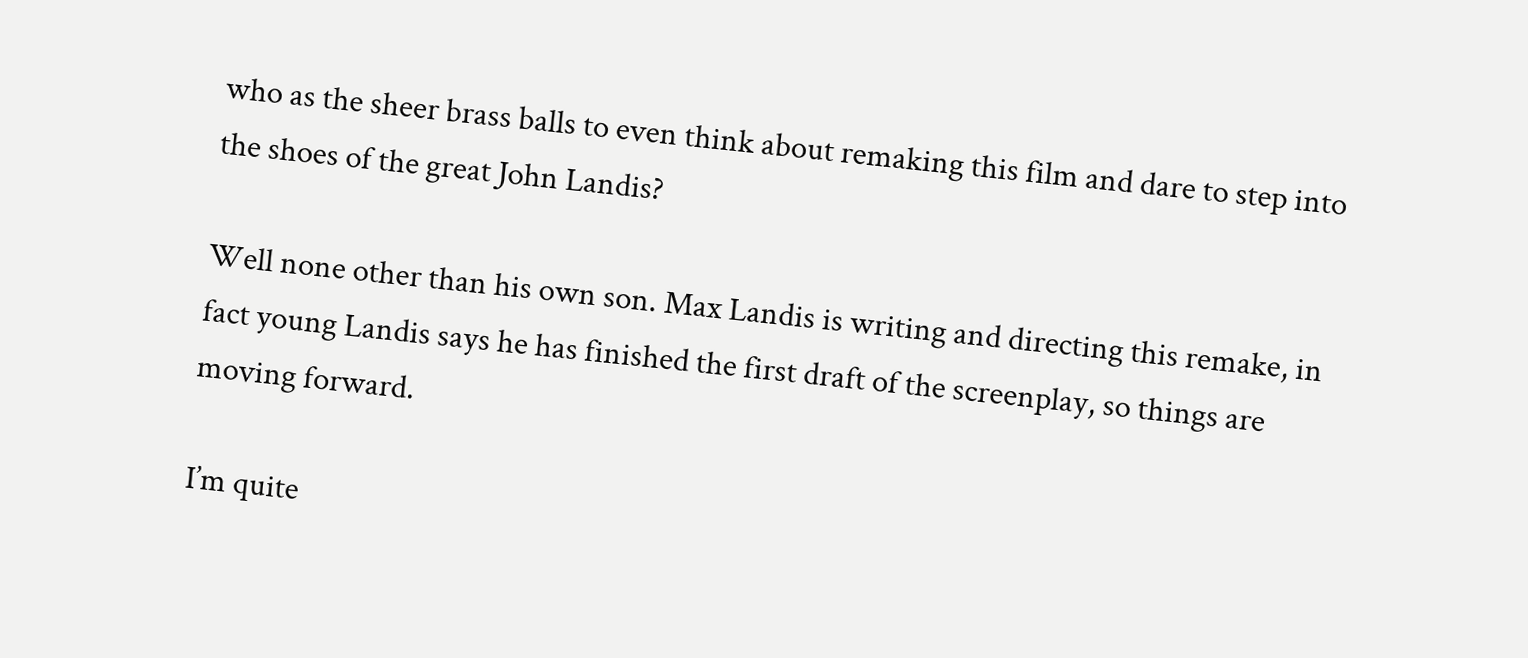who as the sheer brass balls to even think about remaking this film and dare to step into the shoes of the great John Landis?

Well none other than his own son. Max Landis is writing and directing this remake, in fact young Landis says he has finished the first draft of the screenplay, so things are moving forward.

I’m quite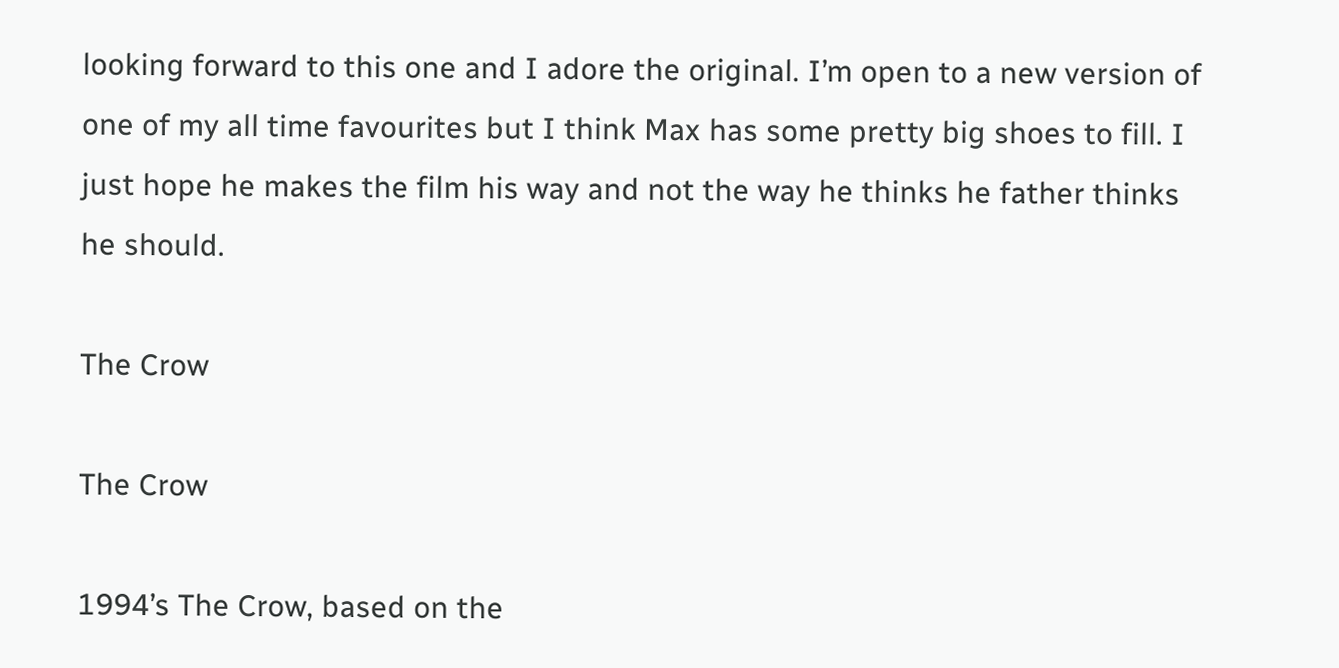looking forward to this one and I adore the original. I’m open to a new version of one of my all time favourites but I think Max has some pretty big shoes to fill. I just hope he makes the film his way and not the way he thinks he father thinks he should.

The Crow

The Crow

1994’s The Crow, based on the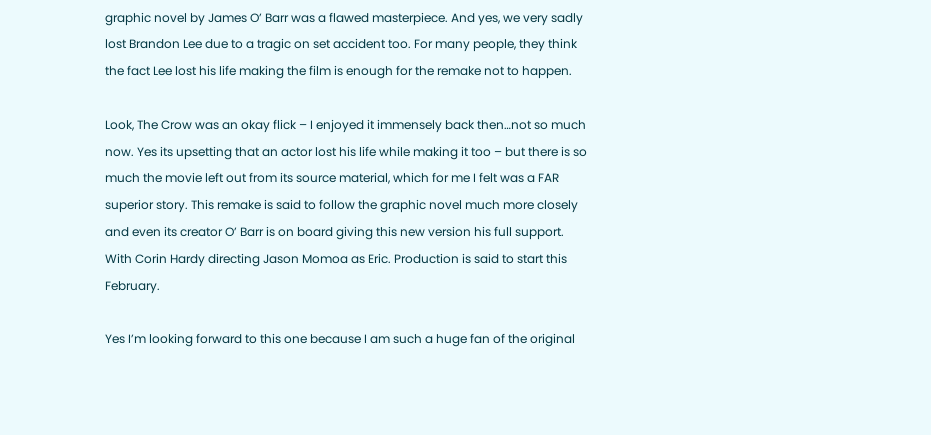graphic novel by James O’ Barr was a flawed masterpiece. And yes, we very sadly lost Brandon Lee due to a tragic on set accident too. For many people, they think the fact Lee lost his life making the film is enough for the remake not to happen.

Look, The Crow was an okay flick – I enjoyed it immensely back then…not so much now. Yes its upsetting that an actor lost his life while making it too – but there is so much the movie left out from its source material, which for me I felt was a FAR superior story. This remake is said to follow the graphic novel much more closely and even its creator O’ Barr is on board giving this new version his full support. With Corin Hardy directing Jason Momoa as Eric. Production is said to start this February.

Yes I’m looking forward to this one because I am such a huge fan of the original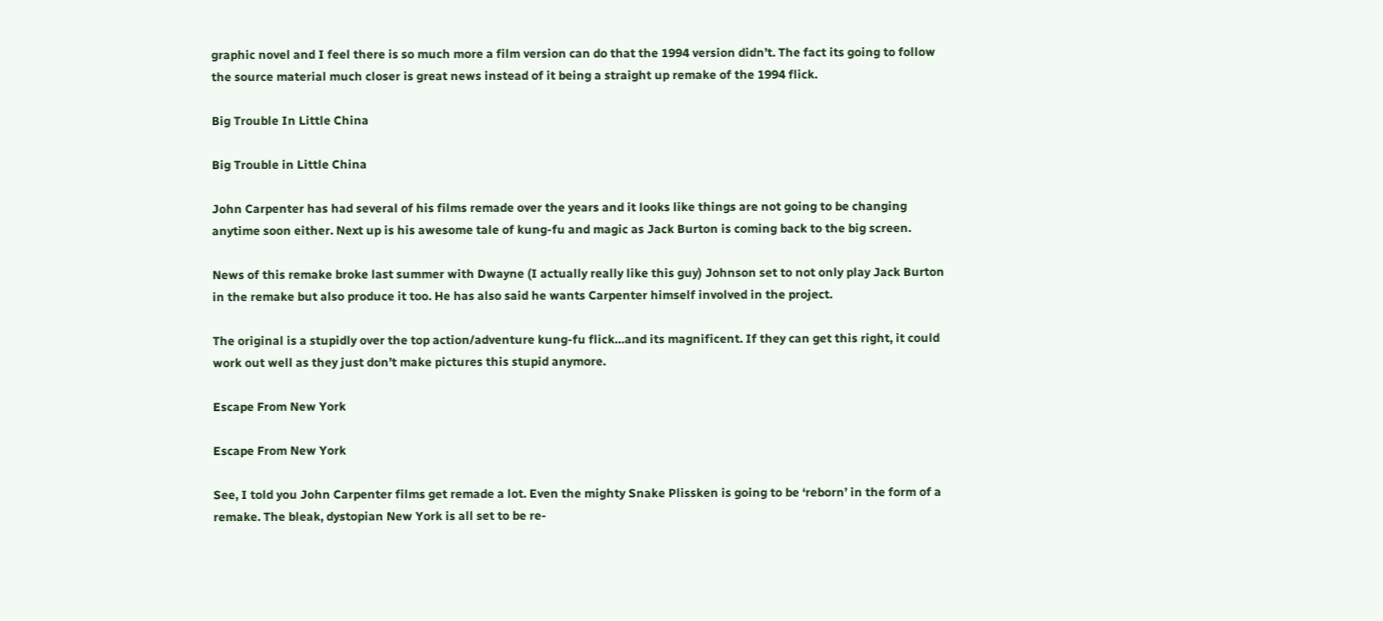graphic novel and I feel there is so much more a film version can do that the 1994 version didn’t. The fact its going to follow the source material much closer is great news instead of it being a straight up remake of the 1994 flick.

Big Trouble In Little China

Big Trouble in Little China

John Carpenter has had several of his films remade over the years and it looks like things are not going to be changing anytime soon either. Next up is his awesome tale of kung-fu and magic as Jack Burton is coming back to the big screen.

News of this remake broke last summer with Dwayne (I actually really like this guy) Johnson set to not only play Jack Burton in the remake but also produce it too. He has also said he wants Carpenter himself involved in the project.

The original is a stupidly over the top action/adventure kung-fu flick…and its magnificent. If they can get this right, it could work out well as they just don’t make pictures this stupid anymore.

Escape From New York

Escape From New York

See, I told you John Carpenter films get remade a lot. Even the mighty Snake Plissken is going to be ‘reborn’ in the form of a remake. The bleak, dystopian New York is all set to be re-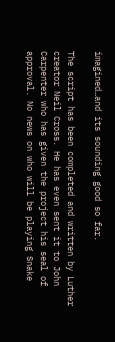imagined…and its sounding good so far.

The script has been completed and written by Luther creator Neil Cross. He has even sent it to John Carpenter who has given the project his seal of approval. No news on who will be playing Snake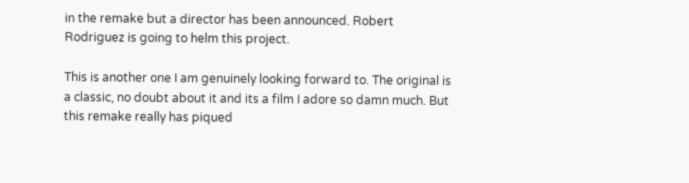in the remake but a director has been announced. Robert Rodriguez is going to helm this project.

This is another one I am genuinely looking forward to. The original is a classic, no doubt about it and its a film I adore so damn much. But this remake really has piqued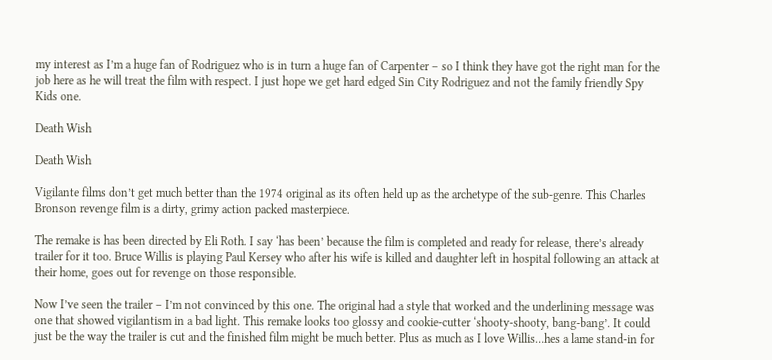my interest as I’m a huge fan of Rodriguez who is in turn a huge fan of Carpenter – so I think they have got the right man for the job here as he will treat the film with respect. I just hope we get hard edged Sin City Rodriguez and not the family friendly Spy Kids one.

Death Wish

Death Wish

Vigilante films don’t get much better than the 1974 original as its often held up as the archetype of the sub-genre. This Charles Bronson revenge film is a dirty, grimy action packed masterpiece.

The remake is has been directed by Eli Roth. I say ‘has been’ because the film is completed and ready for release, there’s already trailer for it too. Bruce Willis is playing Paul Kersey who after his wife is killed and daughter left in hospital following an attack at their home, goes out for revenge on those responsible.

Now I’ve seen the trailer – I’m not convinced by this one. The original had a style that worked and the underlining message was one that showed vigilantism in a bad light. This remake looks too glossy and cookie-cutter ‘shooty-shooty, bang-bang’. It could just be the way the trailer is cut and the finished film might be much better. Plus as much as I love Willis…hes a lame stand-in for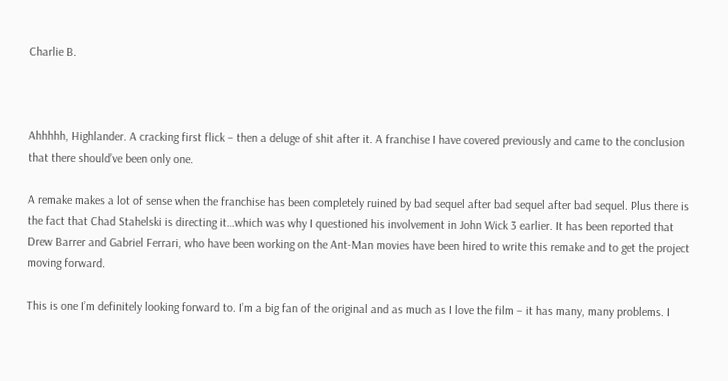Charlie B.



Ahhhhh, Highlander. A cracking first flick – then a deluge of shit after it. A franchise I have covered previously and came to the conclusion that there should’ve been only one.

A remake makes a lot of sense when the franchise has been completely ruined by bad sequel after bad sequel after bad sequel. Plus there is the fact that Chad Stahelski is directing it…which was why I questioned his involvement in John Wick 3 earlier. It has been reported that Drew Barrer and Gabriel Ferrari, who have been working on the Ant-Man movies have been hired to write this remake and to get the project moving forward.

This is one I’m definitely looking forward to. I’m a big fan of the original and as much as I love the film – it has many, many problems. I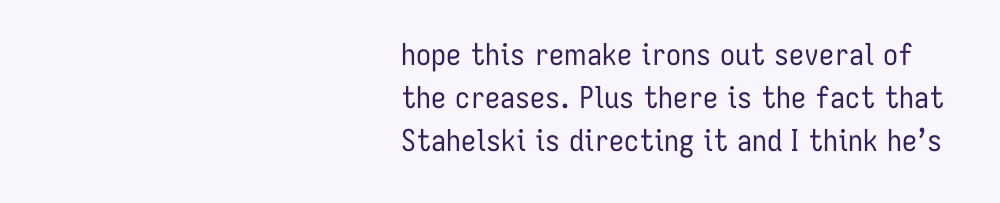hope this remake irons out several of the creases. Plus there is the fact that Stahelski is directing it and I think he’s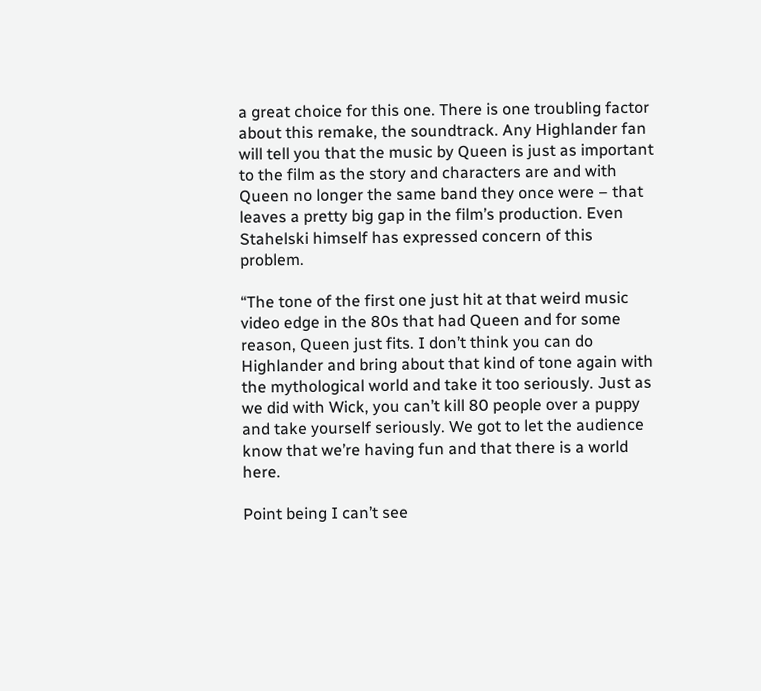a great choice for this one. There is one troubling factor about this remake, the soundtrack. Any Highlander fan will tell you that the music by Queen is just as important to the film as the story and characters are and with Queen no longer the same band they once were – that leaves a pretty big gap in the film’s production. Even Stahelski himself has expressed concern of this problem.

“The tone of the first one just hit at that weird music video edge in the 80s that had Queen and for some reason, Queen just fits. I don’t think you can do Highlander and bring about that kind of tone again with the mythological world and take it too seriously. Just as we did with Wick, you can’t kill 80 people over a puppy and take yourself seriously. We got to let the audience know that we’re having fun and that there is a world here.

Point being I can’t see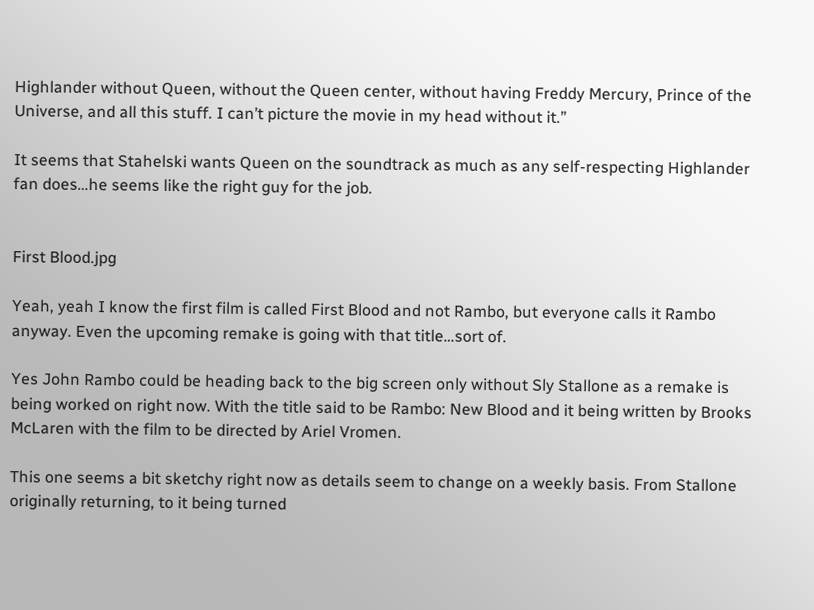Highlander without Queen, without the Queen center, without having Freddy Mercury, Prince of the Universe, and all this stuff. I can’t picture the movie in my head without it.”

It seems that Stahelski wants Queen on the soundtrack as much as any self-respecting Highlander fan does…he seems like the right guy for the job.


First Blood.jpg

Yeah, yeah I know the first film is called First Blood and not Rambo, but everyone calls it Rambo anyway. Even the upcoming remake is going with that title…sort of.

Yes John Rambo could be heading back to the big screen only without Sly Stallone as a remake is being worked on right now. With the title said to be Rambo: New Blood and it being written by Brooks McLaren with the film to be directed by Ariel Vromen.

This one seems a bit sketchy right now as details seem to change on a weekly basis. From Stallone originally returning, to it being turned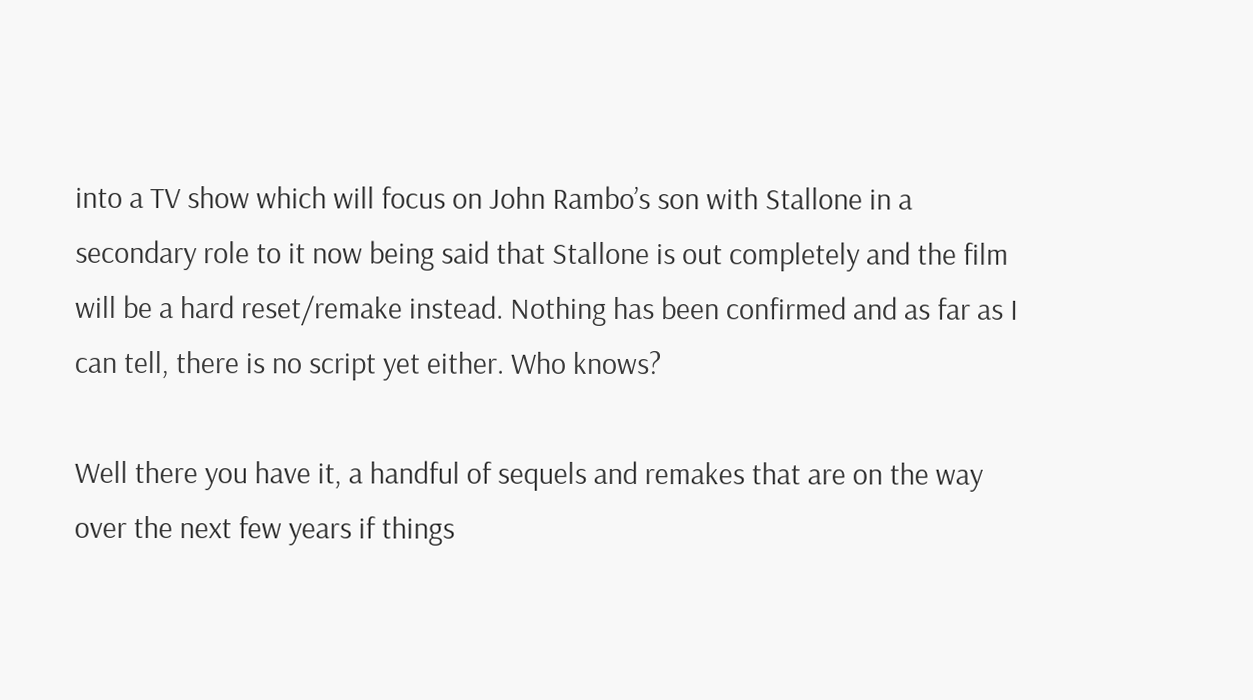into a TV show which will focus on John Rambo’s son with Stallone in a secondary role to it now being said that Stallone is out completely and the film will be a hard reset/remake instead. Nothing has been confirmed and as far as I can tell, there is no script yet either. Who knows?

Well there you have it, a handful of sequels and remakes that are on the way over the next few years if things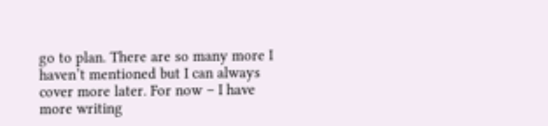go to plan. There are so many more I haven’t mentioned but I can always cover more later. For now – I have more writing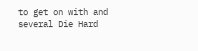to get on with and several Die Hard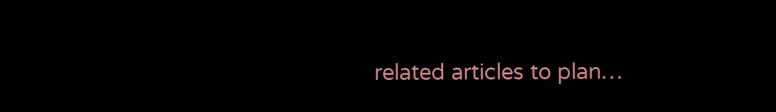related articles to plan…